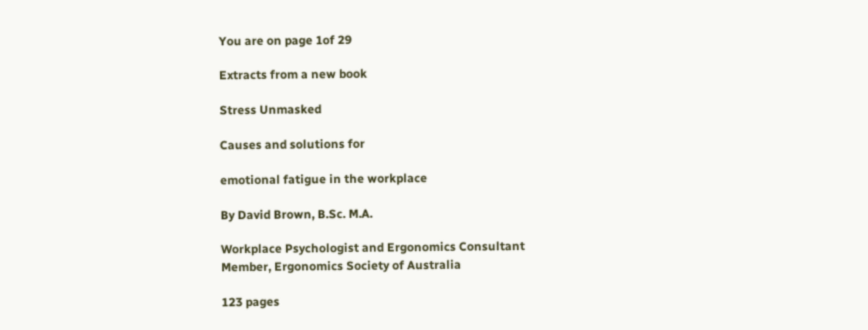You are on page 1of 29

Extracts from a new book

Stress Unmasked

Causes and solutions for

emotional fatigue in the workplace

By David Brown, B.Sc. M.A.

Workplace Psychologist and Ergonomics Consultant
Member, Ergonomics Society of Australia

123 pages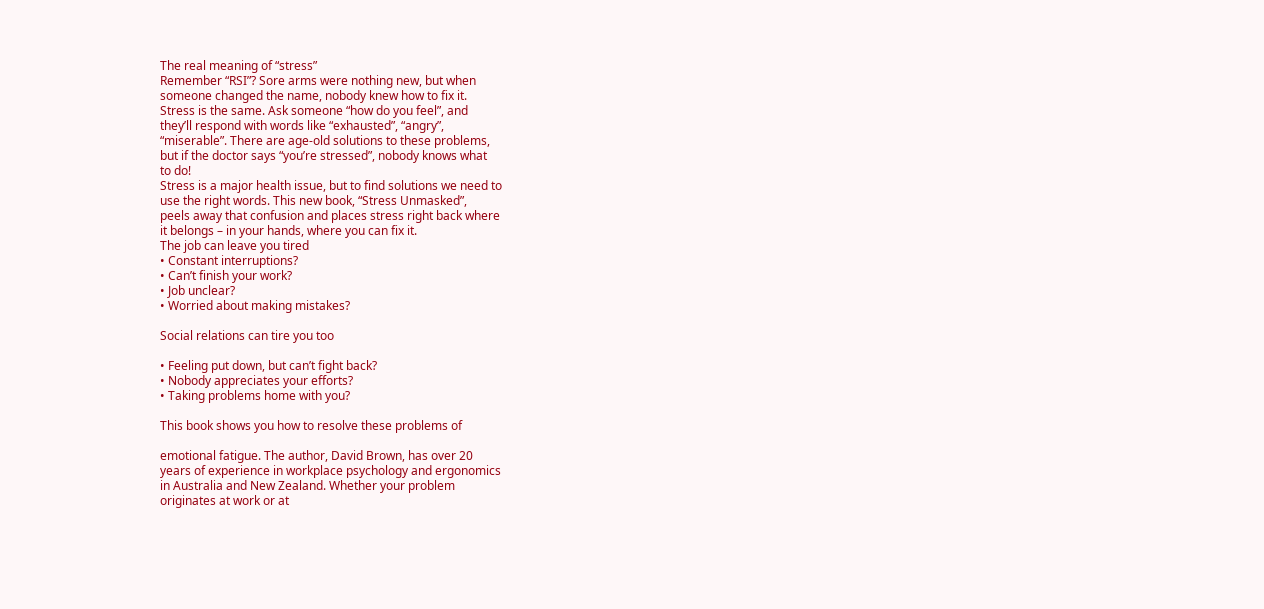The real meaning of “stress”
Remember “RSI”? Sore arms were nothing new, but when
someone changed the name, nobody knew how to fix it.
Stress is the same. Ask someone “how do you feel”, and
they’ll respond with words like “exhausted”, “angry”,
“miserable”. There are age-old solutions to these problems,
but if the doctor says “you’re stressed”, nobody knows what
to do!
Stress is a major health issue, but to find solutions we need to
use the right words. This new book, “Stress Unmasked”,
peels away that confusion and places stress right back where
it belongs – in your hands, where you can fix it.
The job can leave you tired
• Constant interruptions?
• Can’t finish your work?
• Job unclear?
• Worried about making mistakes?

Social relations can tire you too

• Feeling put down, but can’t fight back?
• Nobody appreciates your efforts?
• Taking problems home with you?

This book shows you how to resolve these problems of

emotional fatigue. The author, David Brown, has over 20
years of experience in workplace psychology and ergonomics
in Australia and New Zealand. Whether your problem
originates at work or at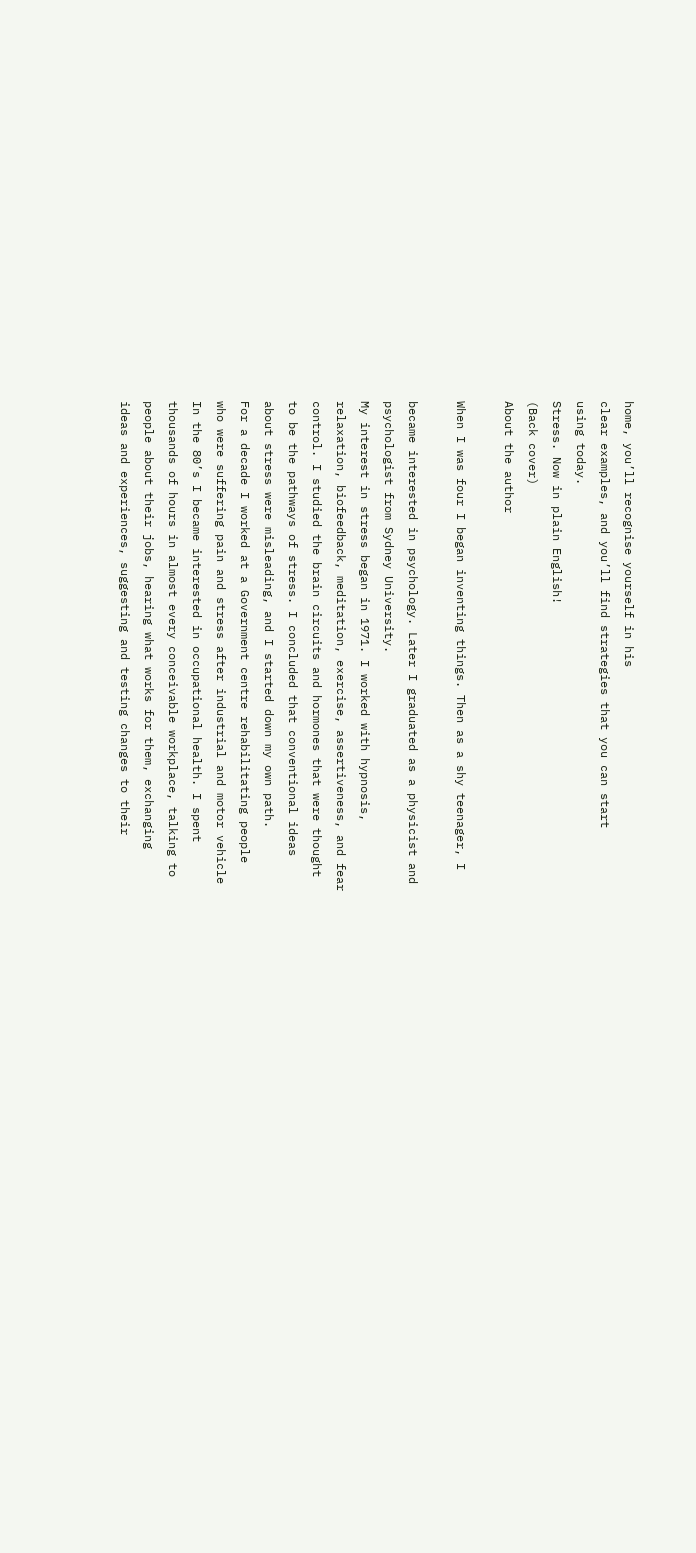home, you’ll recognise yourself in his
clear examples, and you’ll find strategies that you can start
using today.
Stress. Now in plain English!
(Back cover)
About the author

When I was four I began inventing things. Then as a shy teenager, I

became interested in psychology. Later I graduated as a physicist and
psychologist from Sydney University.
My interest in stress began in 1971. I worked with hypnosis,
relaxation, biofeedback, meditation, exercise, assertiveness, and fear
control. I studied the brain circuits and hormones that were thought
to be the pathways of stress. I concluded that conventional ideas
about stress were misleading, and I started down my own path.
For a decade I worked at a Government centre rehabilitating people
who were suffering pain and stress after industrial and motor vehicle
In the 80’s I became interested in occupational health. I spent
thousands of hours in almost every conceivable workplace, talking to
people about their jobs, hearing what works for them, exchanging
ideas and experiences, suggesting and testing changes to their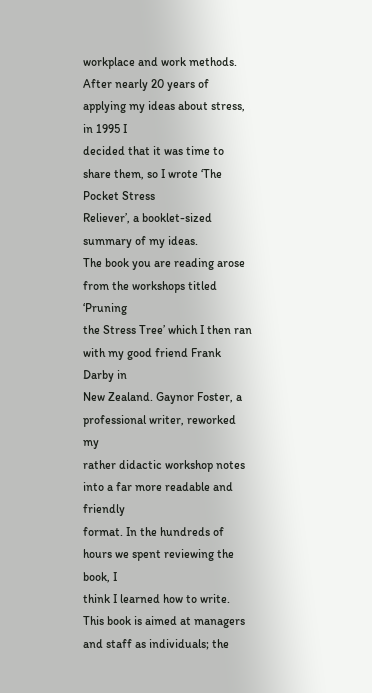workplace and work methods.
After nearly 20 years of applying my ideas about stress, in 1995 I
decided that it was time to share them, so I wrote ‘The Pocket Stress
Reliever’, a booklet-sized summary of my ideas.
The book you are reading arose from the workshops titled ‘Pruning
the Stress Tree’ which I then ran with my good friend Frank Darby in
New Zealand. Gaynor Foster, a professional writer, reworked my
rather didactic workshop notes into a far more readable and friendly
format. In the hundreds of hours we spent reviewing the book, I
think I learned how to write.
This book is aimed at managers and staff as individuals; the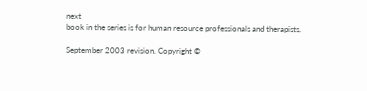next
book in the series is for human resource professionals and therapists.

September 2003 revision. Copyright ©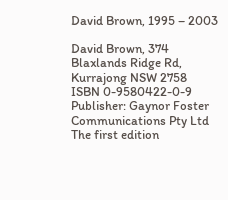David Brown, 1995 – 2003

David Brown, 374 Blaxlands Ridge Rd, Kurrajong NSW 2758
ISBN 0-9580422-0-9
Publisher: Gaynor Foster Communications Pty Ltd
The first edition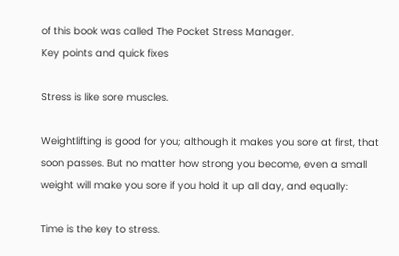of this book was called The Pocket Stress Manager.
Key points and quick fixes

Stress is like sore muscles.

Weightlifting is good for you; although it makes you sore at first, that
soon passes. But no matter how strong you become, even a small
weight will make you sore if you hold it up all day, and equally:

Time is the key to stress.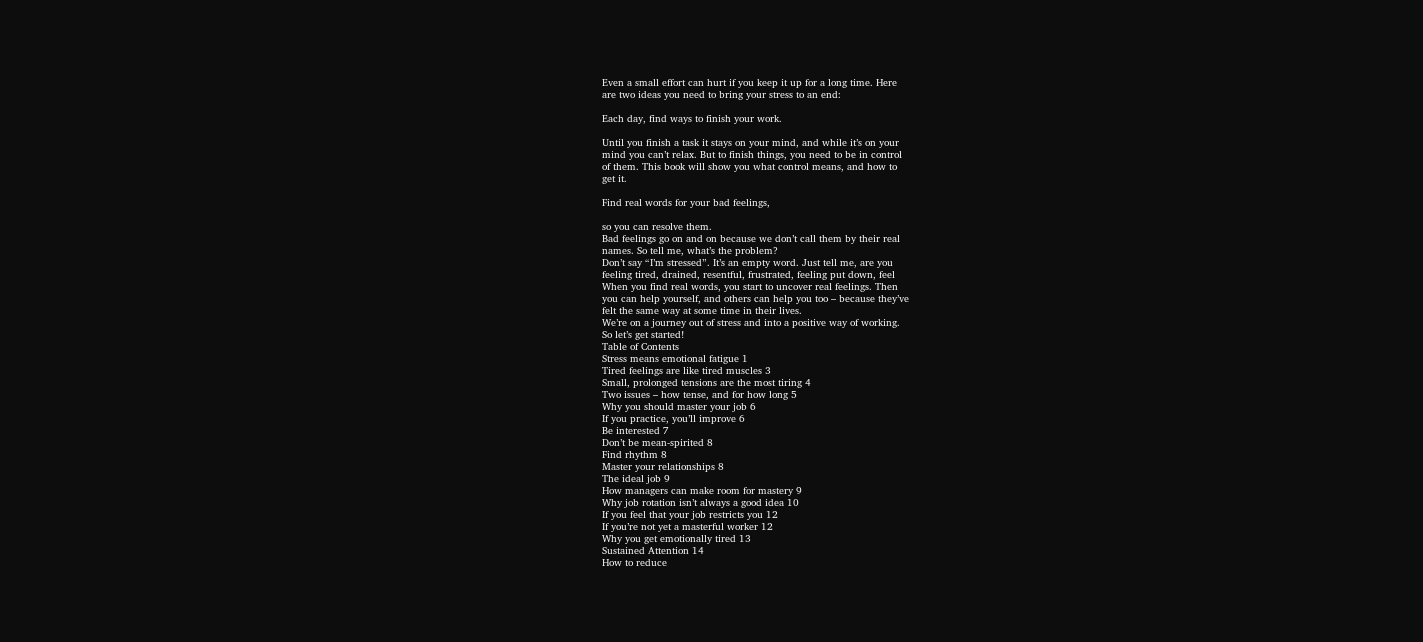Even a small effort can hurt if you keep it up for a long time. Here
are two ideas you need to bring your stress to an end:

Each day, find ways to finish your work.

Until you finish a task it stays on your mind, and while it’s on your
mind you can’t relax. But to finish things, you need to be in control
of them. This book will show you what control means, and how to
get it.

Find real words for your bad feelings,

so you can resolve them.
Bad feelings go on and on because we don’t call them by their real
names. So tell me, what’s the problem?
Don’t say “I’m stressed”. It’s an empty word. Just tell me, are you
feeling tired, drained, resentful, frustrated, feeling put down, feel
When you find real words, you start to uncover real feelings. Then
you can help yourself, and others can help you too – because they’ve
felt the same way at some time in their lives.
We’re on a journey out of stress and into a positive way of working.
So let’s get started!
Table of Contents
Stress means emotional fatigue 1
Tired feelings are like tired muscles 3
Small, prolonged tensions are the most tiring 4
Two issues – how tense, and for how long 5
Why you should master your job 6
If you practice, you’ll improve 6
Be interested 7
Don’t be mean-spirited 8
Find rhythm 8
Master your relationships 8
The ideal job 9
How managers can make room for mastery 9
Why job rotation isn’t always a good idea 10
If you feel that your job restricts you 12
If you’re not yet a masterful worker 12
Why you get emotionally tired 13
Sustained Attention 14
How to reduce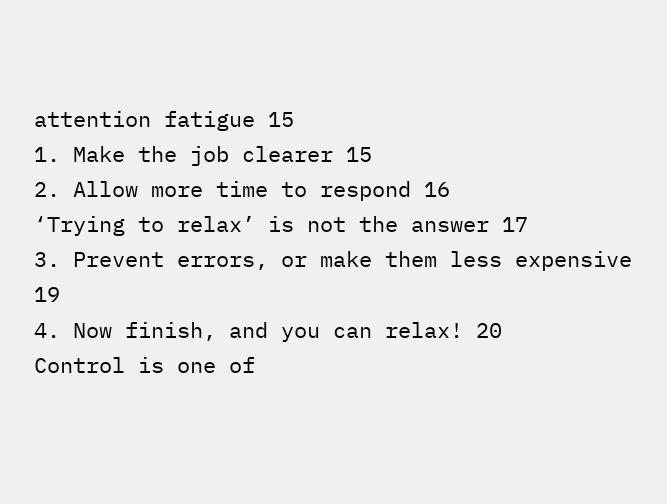attention fatigue 15
1. Make the job clearer 15
2. Allow more time to respond 16
‘Trying to relax’ is not the answer 17
3. Prevent errors, or make them less expensive 19
4. Now finish, and you can relax! 20
Control is one of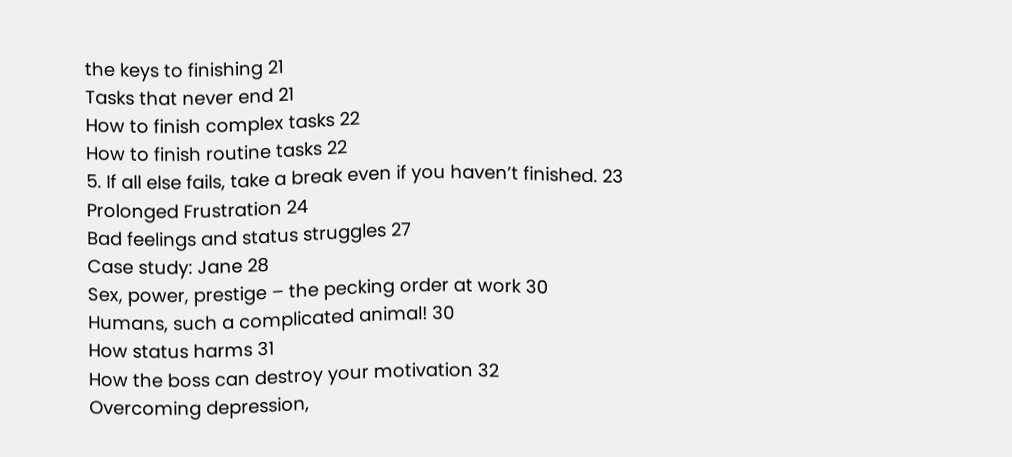the keys to finishing 21
Tasks that never end 21
How to finish complex tasks 22
How to finish routine tasks 22
5. If all else fails, take a break even if you haven’t finished. 23
Prolonged Frustration 24
Bad feelings and status struggles 27
Case study: Jane 28
Sex, power, prestige – the pecking order at work 30
Humans, such a complicated animal! 30
How status harms 31
How the boss can destroy your motivation 32
Overcoming depression,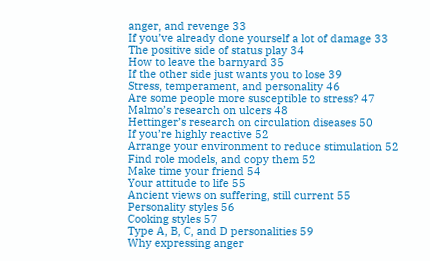anger, and revenge 33
If you’ve already done yourself a lot of damage 33
The positive side of status play 34
How to leave the barnyard 35
If the other side just wants you to lose 39
Stress, temperament, and personality 46
Are some people more susceptible to stress? 47
Malmo’s research on ulcers 48
Hettinger’s research on circulation diseases 50
If you’re highly reactive 52
Arrange your environment to reduce stimulation 52
Find role models, and copy them 52
Make time your friend 54
Your attitude to life 55
Ancient views on suffering, still current 55
Personality styles 56
Cooking styles 57
Type A, B, C, and D personalities 59
Why expressing anger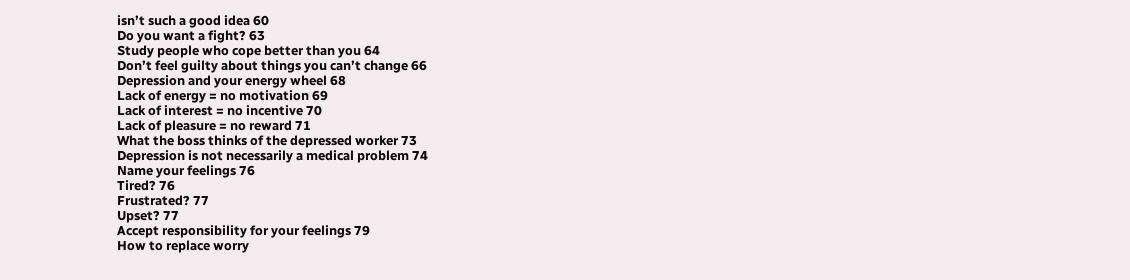isn’t such a good idea 60
Do you want a fight? 63
Study people who cope better than you 64
Don’t feel guilty about things you can’t change 66
Depression and your energy wheel 68
Lack of energy = no motivation 69
Lack of interest = no incentive 70
Lack of pleasure = no reward 71
What the boss thinks of the depressed worker 73
Depression is not necessarily a medical problem 74
Name your feelings 76
Tired? 76
Frustrated? 77
Upset? 77
Accept responsibility for your feelings 79
How to replace worry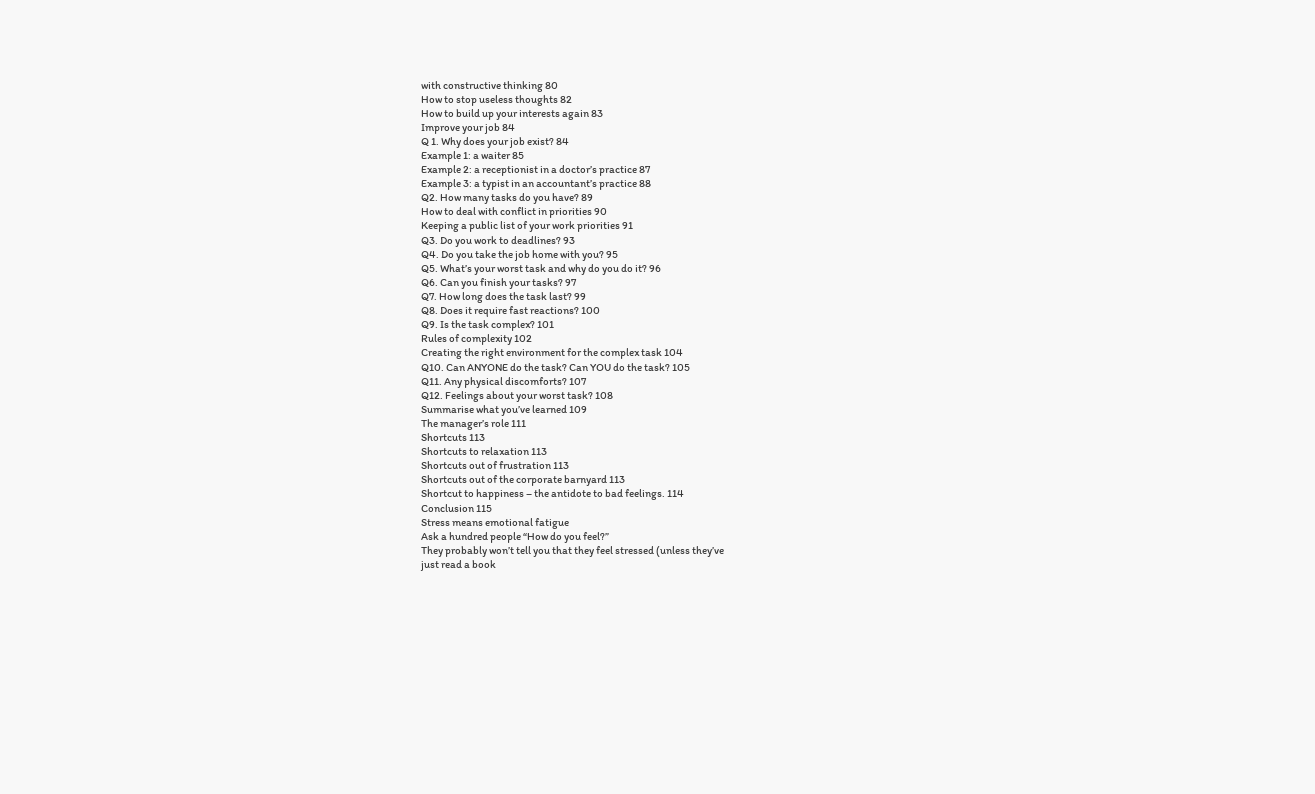with constructive thinking 80
How to stop useless thoughts 82
How to build up your interests again 83
Improve your job 84
Q 1. Why does your job exist? 84
Example 1: a waiter 85
Example 2: a receptionist in a doctor’s practice 87
Example 3: a typist in an accountant’s practice 88
Q2. How many tasks do you have? 89
How to deal with conflict in priorities 90
Keeping a public list of your work priorities 91
Q3. Do you work to deadlines? 93
Q4. Do you take the job home with you? 95
Q5. What’s your worst task and why do you do it? 96
Q6. Can you finish your tasks? 97
Q7. How long does the task last? 99
Q8. Does it require fast reactions? 100
Q9. Is the task complex? 101
Rules of complexity 102
Creating the right environment for the complex task 104
Q10. Can ANYONE do the task? Can YOU do the task? 105
Q11. Any physical discomforts? 107
Q12. Feelings about your worst task? 108
Summarise what you’ve learned 109
The manager’s role 111
Shortcuts 113
Shortcuts to relaxation 113
Shortcuts out of frustration 113
Shortcuts out of the corporate barnyard 113
Shortcut to happiness – the antidote to bad feelings. 114
Conclusion 115
Stress means emotional fatigue
Ask a hundred people “How do you feel?”
They probably won’t tell you that they feel stressed (unless they’ve
just read a book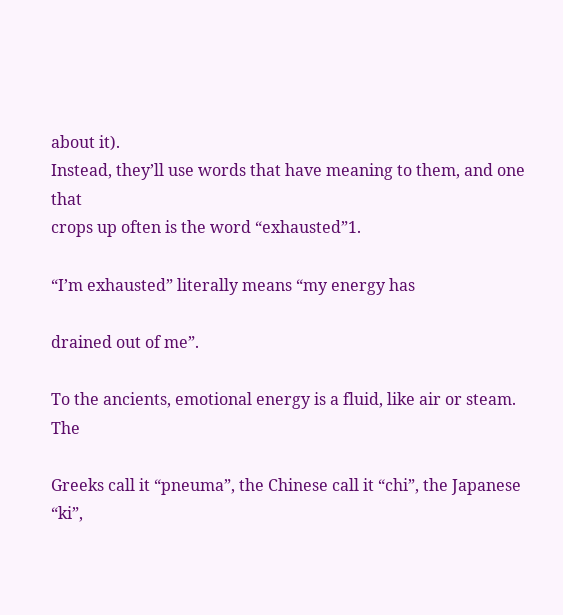about it).
Instead, they’ll use words that have meaning to them, and one that
crops up often is the word “exhausted”1.

“I’m exhausted” literally means “my energy has

drained out of me”.

To the ancients, emotional energy is a fluid, like air or steam. The

Greeks call it “pneuma”, the Chinese call it “chi”, the Japanese “ki”,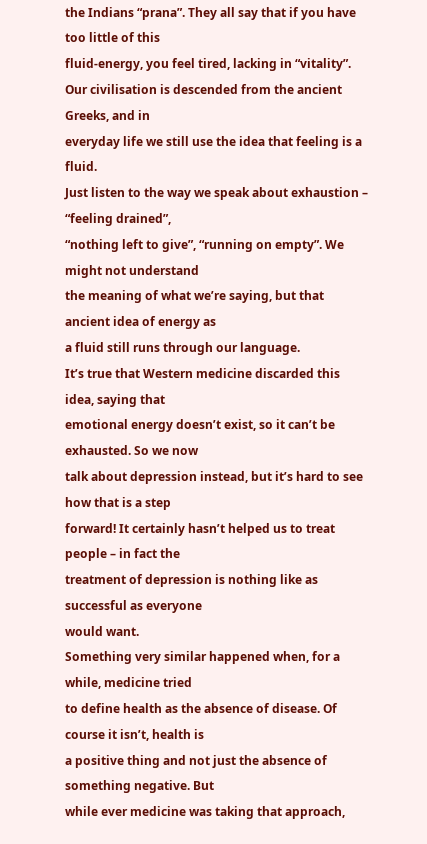the Indians “prana”. They all say that if you have too little of this
fluid-energy, you feel tired, lacking in “vitality”.
Our civilisation is descended from the ancient Greeks, and in
everyday life we still use the idea that feeling is a fluid.
Just listen to the way we speak about exhaustion – “feeling drained”,
“nothing left to give”, “running on empty”. We might not understand
the meaning of what we’re saying, but that ancient idea of energy as
a fluid still runs through our language.
It’s true that Western medicine discarded this idea, saying that
emotional energy doesn’t exist, so it can’t be exhausted. So we now
talk about depression instead, but it’s hard to see how that is a step
forward! It certainly hasn’t helped us to treat people – in fact the
treatment of depression is nothing like as successful as everyone
would want.
Something very similar happened when, for a while, medicine tried
to define health as the absence of disease. Of course it isn’t, health is
a positive thing and not just the absence of something negative. But
while ever medicine was taking that approach,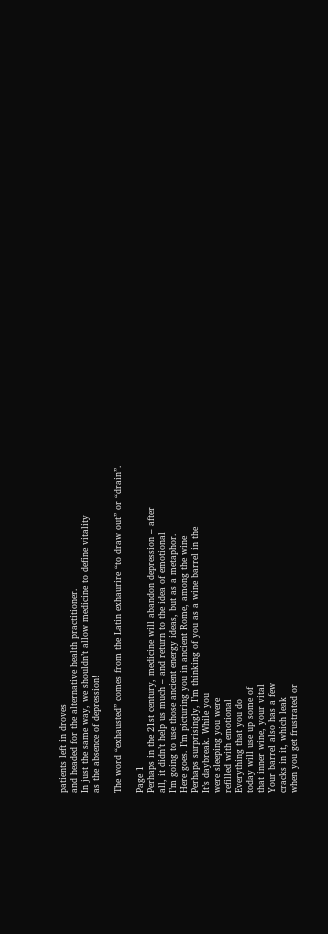patients left in droves
and headed for the alternative health practitioner.
In just the same way, we shouldn’t allow medicine to define vitality
as the absence of depression!

The word “exhausted” comes from the Latin exhaurire “to draw out” or “drain”.

Page 1
Perhaps in the 21st century, medicine will abandon depression – after
all, it didn’t help us much – and return to the idea of emotional
I’m going to use those ancient energy ideas, but as a metaphor.
Here goes. I’m picturing you in ancient Rome, among the wine
Perhaps surprisingly, I’m thinking of you as a wine barrel in the
It’s daybreak. While you
were sleeping you were
refilled with emotional
Everything that you do
today will use up some of
that inner wine, your vital
Your barrel also has a few
cracks in it, which leak
when you get frustrated or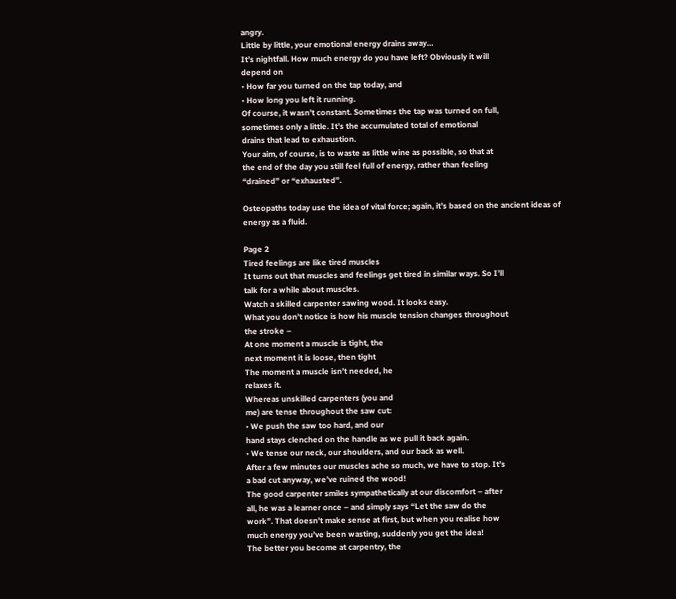angry.
Little by little, your emotional energy drains away…
It’s nightfall. How much energy do you have left? Obviously it will
depend on
• How far you turned on the tap today, and
• How long you left it running.
Of course, it wasn’t constant. Sometimes the tap was turned on full,
sometimes only a little. It’s the accumulated total of emotional
drains that lead to exhaustion.
Your aim, of course, is to waste as little wine as possible, so that at
the end of the day you still feel full of energy, rather than feeling
“drained” or “exhausted”.

Osteopaths today use the idea of vital force; again, it’s based on the ancient ideas of
energy as a fluid.

Page 2
Tired feelings are like tired muscles
It turns out that muscles and feelings get tired in similar ways. So I’ll
talk for a while about muscles.
Watch a skilled carpenter sawing wood. It looks easy.
What you don’t notice is how his muscle tension changes throughout
the stroke –
At one moment a muscle is tight, the
next moment it is loose, then tight
The moment a muscle isn’t needed, he
relaxes it.
Whereas unskilled carpenters (you and
me) are tense throughout the saw cut:
• We push the saw too hard, and our
hand stays clenched on the handle as we pull it back again.
• We tense our neck, our shoulders, and our back as well.
After a few minutes our muscles ache so much, we have to stop. It’s
a bad cut anyway, we’ve ruined the wood!
The good carpenter smiles sympathetically at our discomfort – after
all, he was a learner once – and simply says “Let the saw do the
work”. That doesn’t make sense at first, but when you realise how
much energy you’ve been wasting, suddenly you get the idea!
The better you become at carpentry, the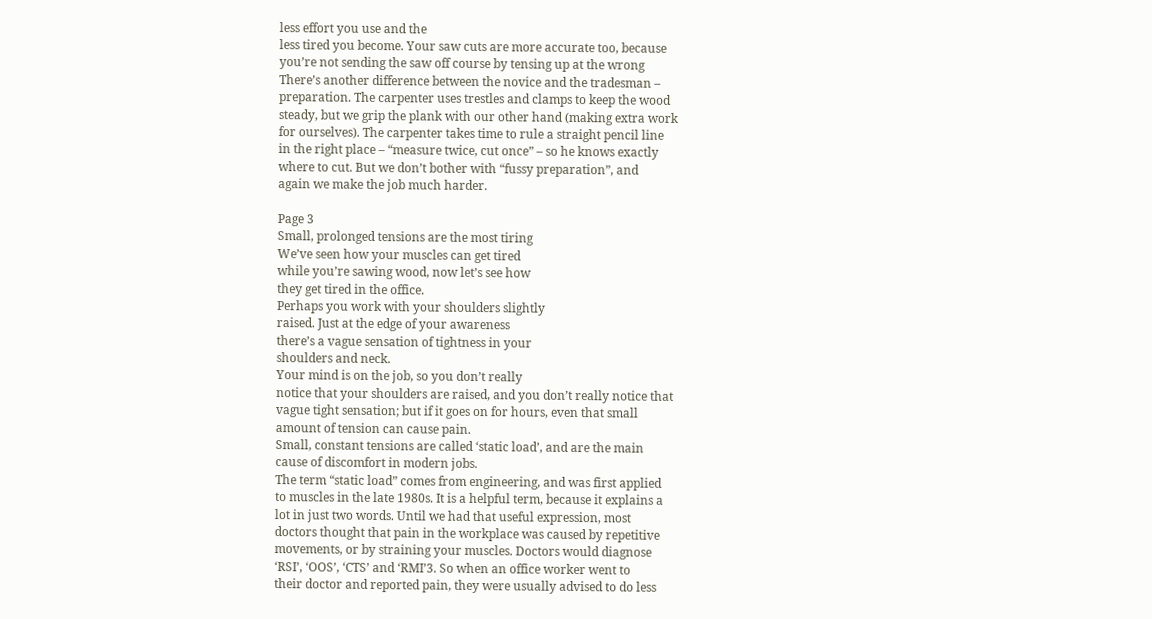less effort you use and the
less tired you become. Your saw cuts are more accurate too, because
you’re not sending the saw off course by tensing up at the wrong
There’s another difference between the novice and the tradesman –
preparation. The carpenter uses trestles and clamps to keep the wood
steady, but we grip the plank with our other hand (making extra work
for ourselves). The carpenter takes time to rule a straight pencil line
in the right place – “measure twice, cut once” – so he knows exactly
where to cut. But we don’t bother with “fussy preparation”, and
again we make the job much harder.

Page 3
Small, prolonged tensions are the most tiring
We’ve seen how your muscles can get tired
while you’re sawing wood, now let’s see how
they get tired in the office.
Perhaps you work with your shoulders slightly
raised. Just at the edge of your awareness
there’s a vague sensation of tightness in your
shoulders and neck.
Your mind is on the job, so you don’t really
notice that your shoulders are raised, and you don’t really notice that
vague tight sensation; but if it goes on for hours, even that small
amount of tension can cause pain.
Small, constant tensions are called ‘static load’, and are the main
cause of discomfort in modern jobs.
The term “static load” comes from engineering, and was first applied
to muscles in the late 1980s. It is a helpful term, because it explains a
lot in just two words. Until we had that useful expression, most
doctors thought that pain in the workplace was caused by repetitive
movements, or by straining your muscles. Doctors would diagnose
‘RSI’, ‘OOS’, ‘CTS’ and ‘RMI’3. So when an office worker went to
their doctor and reported pain, they were usually advised to do less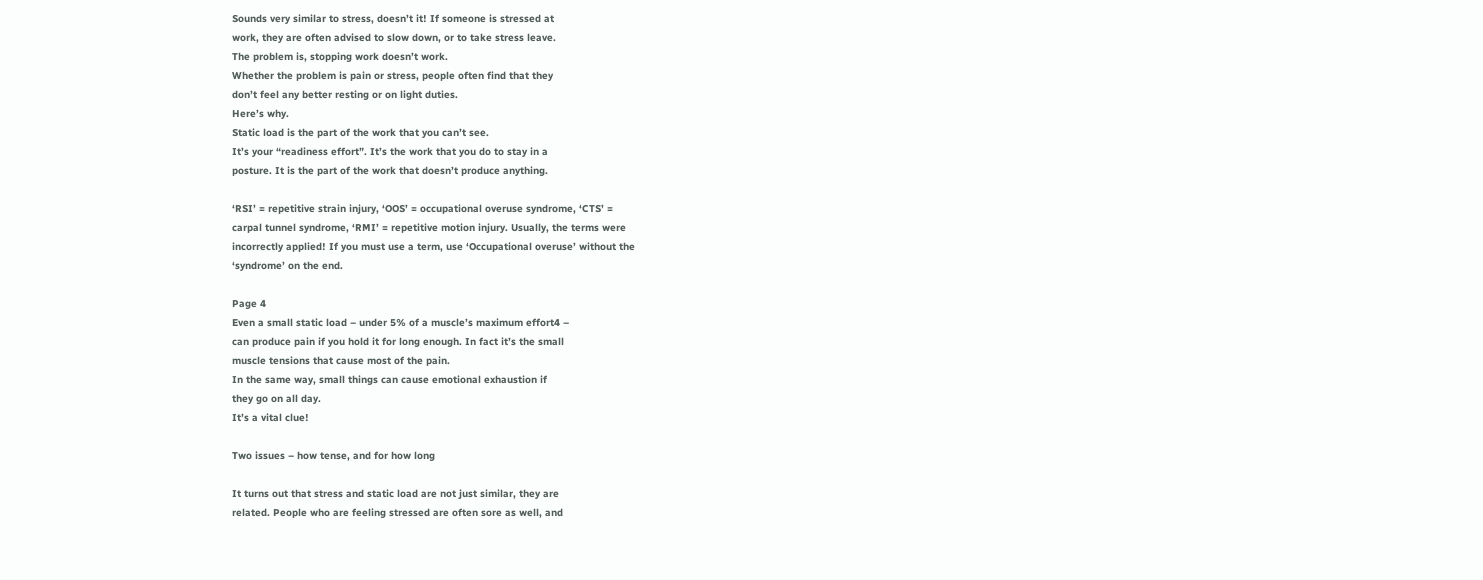Sounds very similar to stress, doesn’t it! If someone is stressed at
work, they are often advised to slow down, or to take stress leave.
The problem is, stopping work doesn’t work.
Whether the problem is pain or stress, people often find that they
don’t feel any better resting or on light duties.
Here’s why.
Static load is the part of the work that you can’t see.
It’s your “readiness effort”. It’s the work that you do to stay in a
posture. It is the part of the work that doesn’t produce anything.

‘RSI’ = repetitive strain injury, ‘OOS’ = occupational overuse syndrome, ‘CTS’ =
carpal tunnel syndrome, ‘RMI’ = repetitive motion injury. Usually, the terms were
incorrectly applied! If you must use a term, use ‘Occupational overuse’ without the
‘syndrome’ on the end.

Page 4
Even a small static load – under 5% of a muscle’s maximum effort4 –
can produce pain if you hold it for long enough. In fact it’s the small
muscle tensions that cause most of the pain.
In the same way, small things can cause emotional exhaustion if
they go on all day.
It’s a vital clue!

Two issues – how tense, and for how long

It turns out that stress and static load are not just similar, they are
related. People who are feeling stressed are often sore as well, and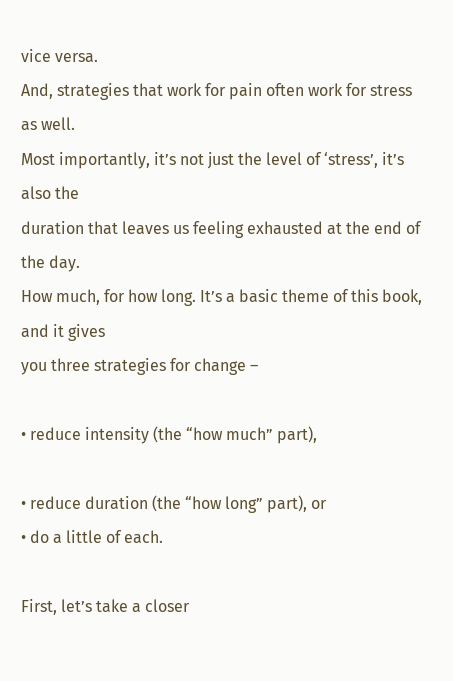vice versa.
And, strategies that work for pain often work for stress as well.
Most importantly, it’s not just the level of ‘stress’, it’s also the
duration that leaves us feeling exhausted at the end of the day.
How much, for how long. It’s a basic theme of this book, and it gives
you three strategies for change –

• reduce intensity (the “how much” part),

• reduce duration (the “how long” part), or
• do a little of each.

First, let’s take a closer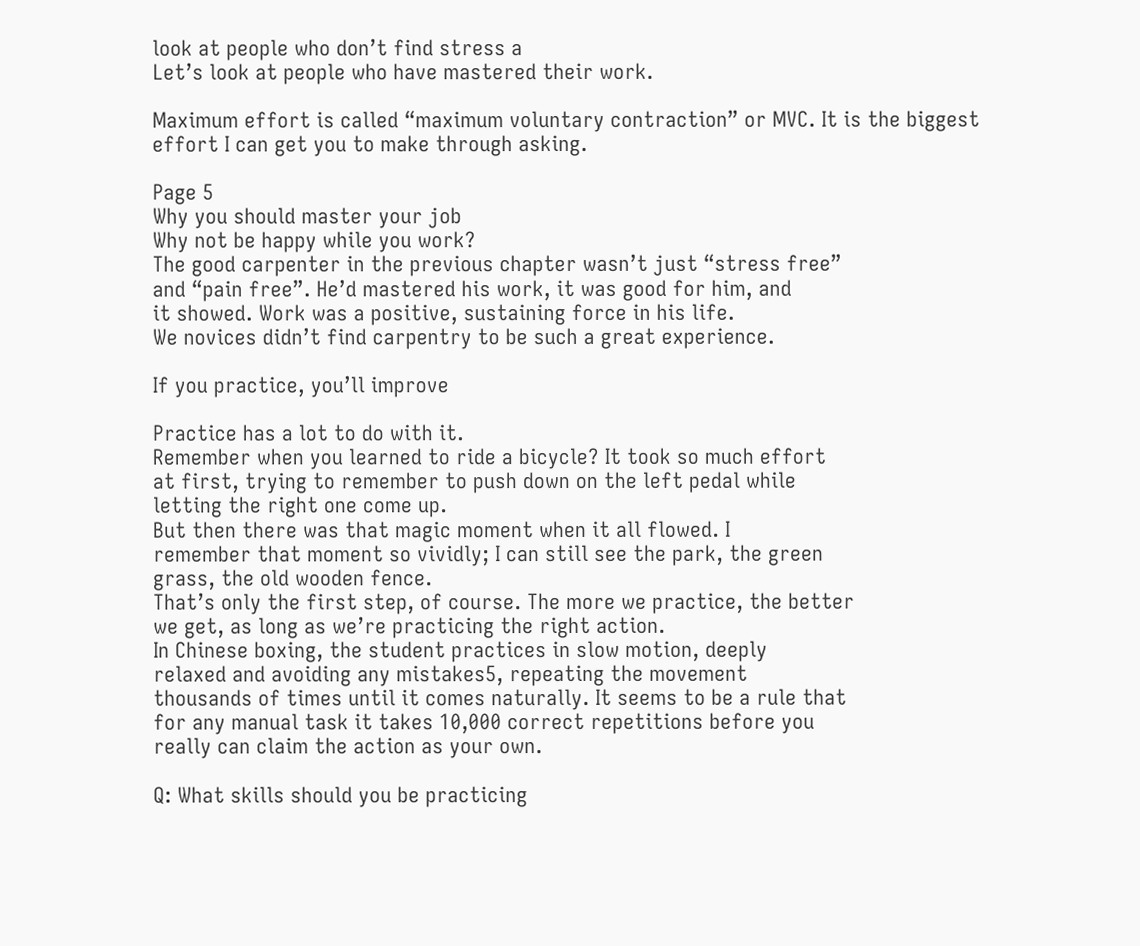look at people who don’t find stress a
Let’s look at people who have mastered their work.

Maximum effort is called “maximum voluntary contraction” or MVC. It is the biggest
effort I can get you to make through asking.

Page 5
Why you should master your job
Why not be happy while you work?
The good carpenter in the previous chapter wasn’t just “stress free”
and “pain free”. He’d mastered his work, it was good for him, and
it showed. Work was a positive, sustaining force in his life.
We novices didn’t find carpentry to be such a great experience.

If you practice, you’ll improve

Practice has a lot to do with it.
Remember when you learned to ride a bicycle? It took so much effort
at first, trying to remember to push down on the left pedal while
letting the right one come up.
But then there was that magic moment when it all flowed. I
remember that moment so vividly; I can still see the park, the green
grass, the old wooden fence.
That’s only the first step, of course. The more we practice, the better
we get, as long as we’re practicing the right action.
In Chinese boxing, the student practices in slow motion, deeply
relaxed and avoiding any mistakes5, repeating the movement
thousands of times until it comes naturally. It seems to be a rule that
for any manual task it takes 10,000 correct repetitions before you
really can claim the action as your own.

Q: What skills should you be practicing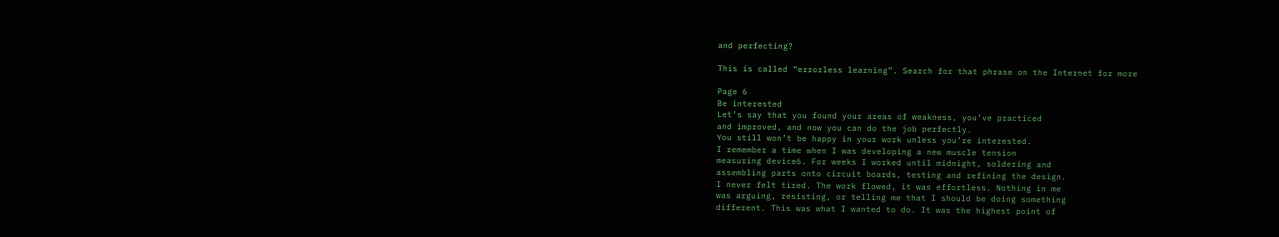and perfecting?

This is called “errorless learning”. Search for that phrase on the Internet for more

Page 6
Be interested
Let’s say that you found your areas of weakness, you’ve practiced
and improved, and now you can do the job perfectly.
You still won’t be happy in your work unless you’re interested.
I remember a time when I was developing a new muscle tension
measuring device6. For weeks I worked until midnight, soldering and
assembling parts onto circuit boards, testing and refining the design.
I never felt tired. The work flowed, it was effortless. Nothing in me
was arguing, resisting, or telling me that I should be doing something
different. This was what I wanted to do. It was the highest point of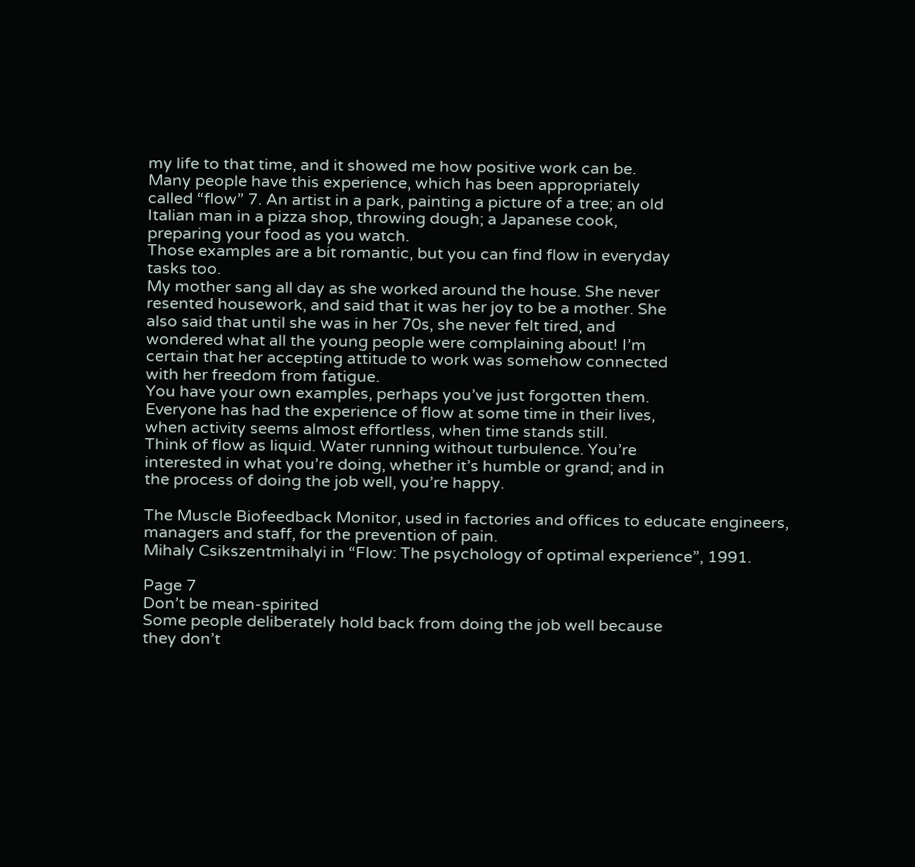my life to that time, and it showed me how positive work can be.
Many people have this experience, which has been appropriately
called “flow” 7. An artist in a park, painting a picture of a tree; an old
Italian man in a pizza shop, throwing dough; a Japanese cook,
preparing your food as you watch.
Those examples are a bit romantic, but you can find flow in everyday
tasks too.
My mother sang all day as she worked around the house. She never
resented housework, and said that it was her joy to be a mother. She
also said that until she was in her 70s, she never felt tired, and
wondered what all the young people were complaining about! I’m
certain that her accepting attitude to work was somehow connected
with her freedom from fatigue.
You have your own examples, perhaps you’ve just forgotten them.
Everyone has had the experience of flow at some time in their lives,
when activity seems almost effortless, when time stands still.
Think of flow as liquid. Water running without turbulence. You’re
interested in what you’re doing, whether it’s humble or grand; and in
the process of doing the job well, you’re happy.

The Muscle Biofeedback Monitor, used in factories and offices to educate engineers,
managers and staff, for the prevention of pain.
Mihaly Csikszentmihalyi in “Flow: The psychology of optimal experience”, 1991.

Page 7
Don’t be mean-spirited
Some people deliberately hold back from doing the job well because
they don’t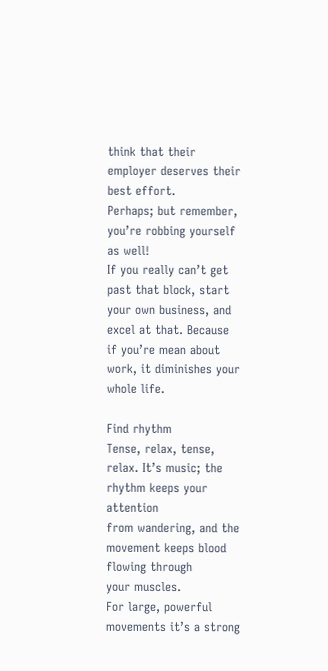think that their employer deserves their best effort.
Perhaps; but remember, you’re robbing yourself as well!
If you really can’t get past that block, start your own business, and
excel at that. Because if you’re mean about work, it diminishes your
whole life.

Find rhythm
Tense, relax, tense, relax. It’s music; the rhythm keeps your attention
from wandering, and the movement keeps blood flowing through
your muscles.
For large, powerful movements it’s a strong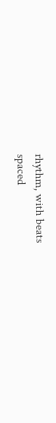rhythm, with beats
spaced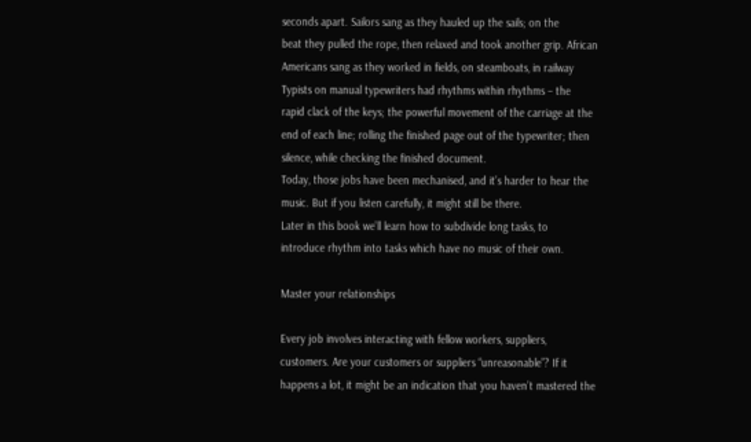seconds apart. Sailors sang as they hauled up the sails; on the
beat they pulled the rope, then relaxed and took another grip. African
Americans sang as they worked in fields, on steamboats, in railway
Typists on manual typewriters had rhythms within rhythms – the
rapid clack of the keys; the powerful movement of the carriage at the
end of each line; rolling the finished page out of the typewriter; then
silence, while checking the finished document.
Today, those jobs have been mechanised, and it’s harder to hear the
music. But if you listen carefully, it might still be there.
Later in this book we’ll learn how to subdivide long tasks, to
introduce rhythm into tasks which have no music of their own.

Master your relationships

Every job involves interacting with fellow workers, suppliers,
customers. Are your customers or suppliers “unreasonable”? If it
happens a lot, it might be an indication that you haven’t mastered the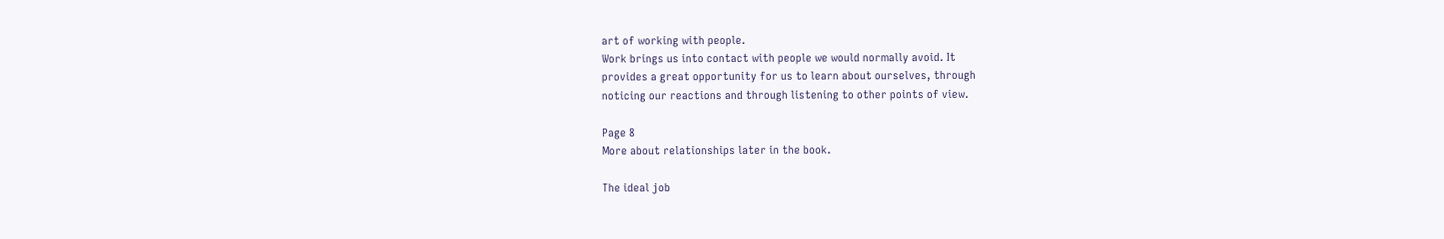art of working with people.
Work brings us into contact with people we would normally avoid. It
provides a great opportunity for us to learn about ourselves, through
noticing our reactions and through listening to other points of view.

Page 8
More about relationships later in the book.

The ideal job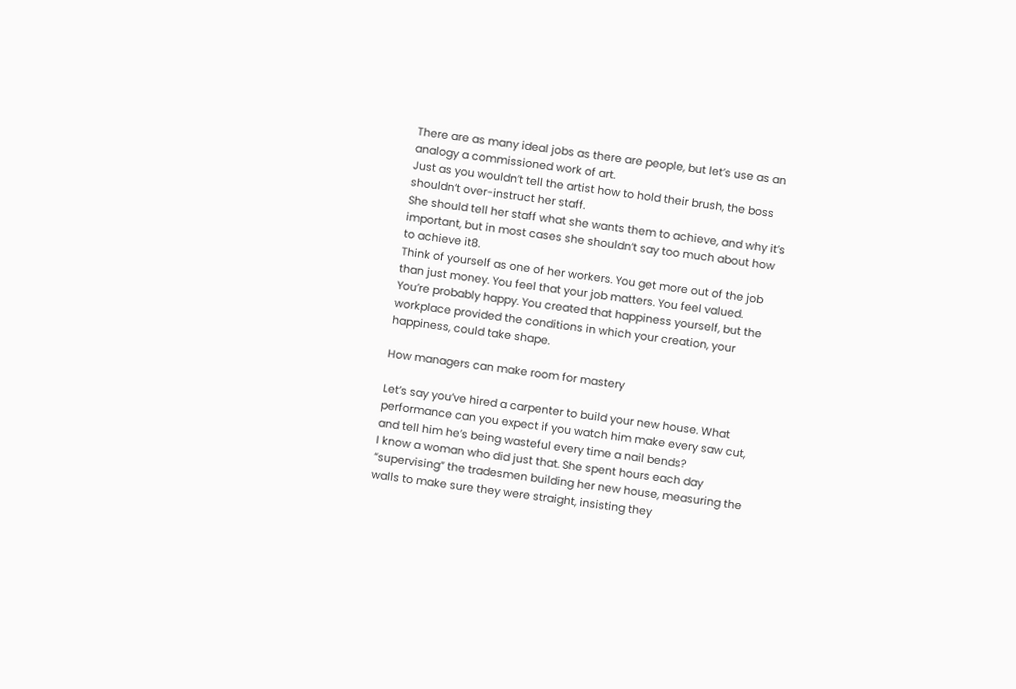There are as many ideal jobs as there are people, but let’s use as an
analogy a commissioned work of art.
Just as you wouldn’t tell the artist how to hold their brush, the boss
shouldn’t over-instruct her staff.
She should tell her staff what she wants them to achieve, and why it’s
important, but in most cases she shouldn’t say too much about how
to achieve it8.
Think of yourself as one of her workers. You get more out of the job
than just money. You feel that your job matters. You feel valued.
You’re probably happy. You created that happiness yourself, but the
workplace provided the conditions in which your creation, your
happiness, could take shape.

How managers can make room for mastery

Let’s say you’ve hired a carpenter to build your new house. What
performance can you expect if you watch him make every saw cut,
and tell him he’s being wasteful every time a nail bends?
I know a woman who did just that. She spent hours each day
“supervising” the tradesmen building her new house, measuring the
walls to make sure they were straight, insisting they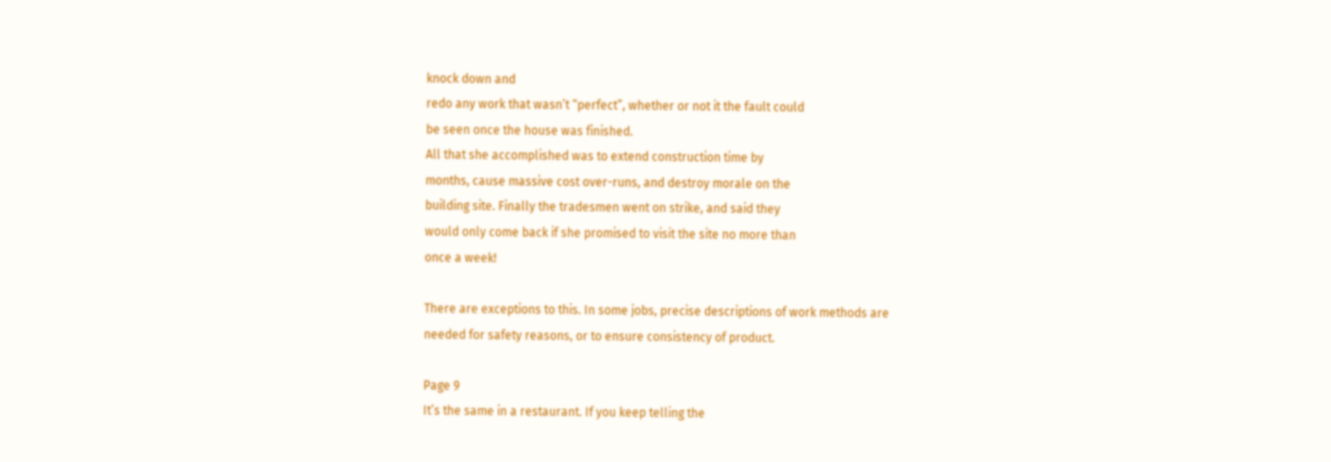knock down and
redo any work that wasn’t “perfect”, whether or not it the fault could
be seen once the house was finished.
All that she accomplished was to extend construction time by
months, cause massive cost over-runs, and destroy morale on the
building site. Finally the tradesmen went on strike, and said they
would only come back if she promised to visit the site no more than
once a week!

There are exceptions to this. In some jobs, precise descriptions of work methods are
needed for safety reasons, or to ensure consistency of product.

Page 9
It’s the same in a restaurant. If you keep telling the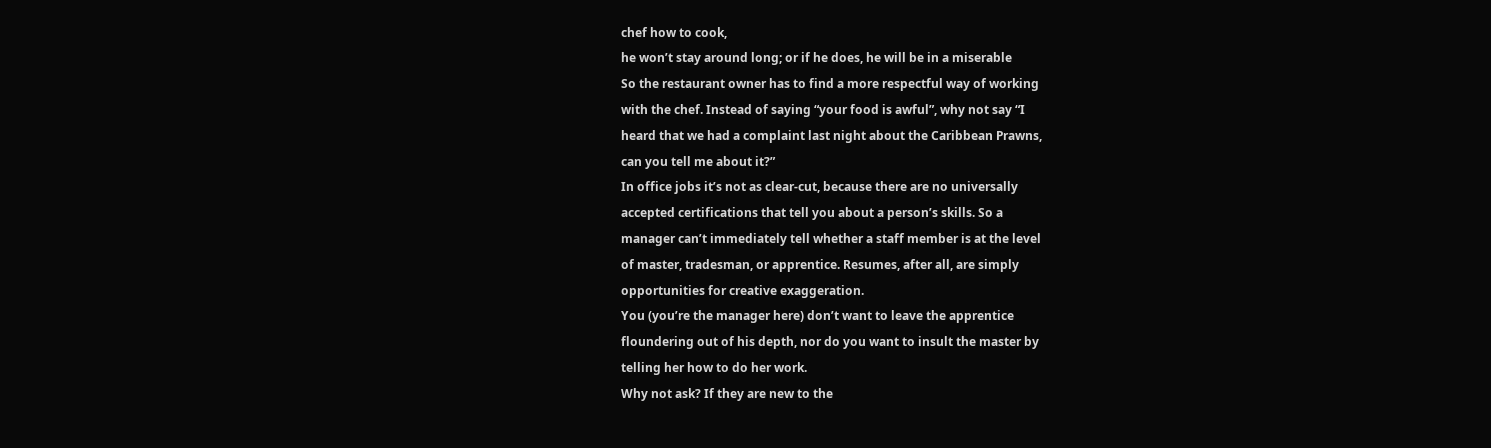chef how to cook,
he won’t stay around long; or if he does, he will be in a miserable
So the restaurant owner has to find a more respectful way of working
with the chef. Instead of saying “your food is awful”, why not say “I
heard that we had a complaint last night about the Caribbean Prawns,
can you tell me about it?”
In office jobs it’s not as clear-cut, because there are no universally
accepted certifications that tell you about a person’s skills. So a
manager can’t immediately tell whether a staff member is at the level
of master, tradesman, or apprentice. Resumes, after all, are simply
opportunities for creative exaggeration.
You (you’re the manager here) don’t want to leave the apprentice
floundering out of his depth, nor do you want to insult the master by
telling her how to do her work.
Why not ask? If they are new to the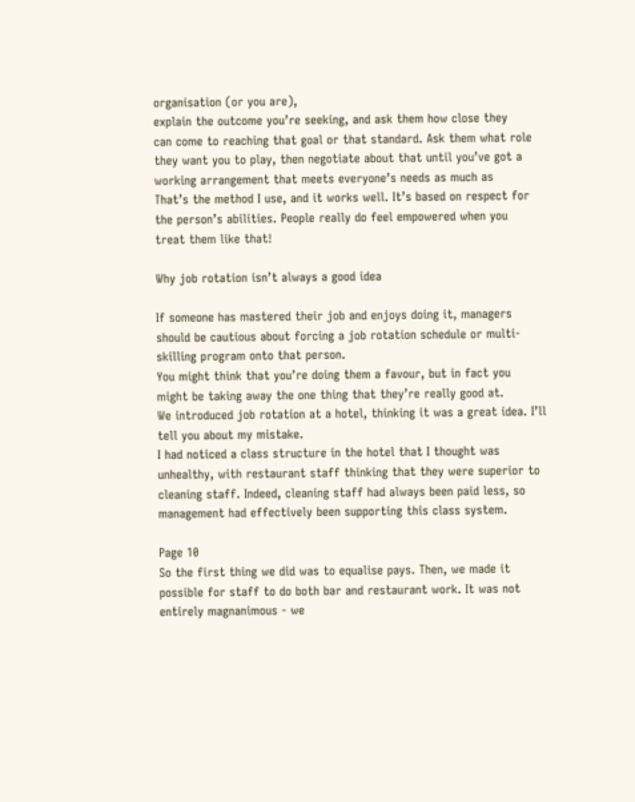organisation (or you are),
explain the outcome you’re seeking, and ask them how close they
can come to reaching that goal or that standard. Ask them what role
they want you to play, then negotiate about that until you’ve got a
working arrangement that meets everyone’s needs as much as
That’s the method I use, and it works well. It’s based on respect for
the person’s abilities. People really do feel empowered when you
treat them like that!

Why job rotation isn’t always a good idea

If someone has mastered their job and enjoys doing it, managers
should be cautious about forcing a job rotation schedule or multi-
skilling program onto that person.
You might think that you’re doing them a favour, but in fact you
might be taking away the one thing that they’re really good at.
We introduced job rotation at a hotel, thinking it was a great idea. I’ll
tell you about my mistake.
I had noticed a class structure in the hotel that I thought was
unhealthy, with restaurant staff thinking that they were superior to
cleaning staff. Indeed, cleaning staff had always been paid less, so
management had effectively been supporting this class system.

Page 10
So the first thing we did was to equalise pays. Then, we made it
possible for staff to do both bar and restaurant work. It was not
entirely magnanimous - we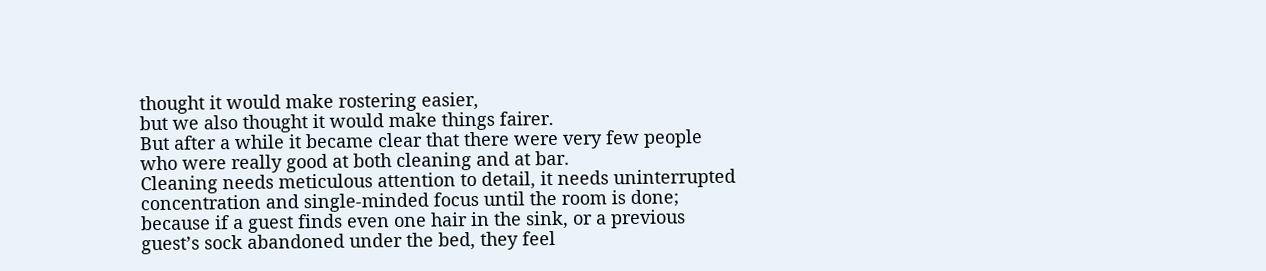thought it would make rostering easier,
but we also thought it would make things fairer.
But after a while it became clear that there were very few people
who were really good at both cleaning and at bar.
Cleaning needs meticulous attention to detail, it needs uninterrupted
concentration and single-minded focus until the room is done;
because if a guest finds even one hair in the sink, or a previous
guest’s sock abandoned under the bed, they feel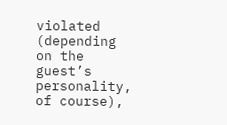violated (depending
on the guest’s personality, of course),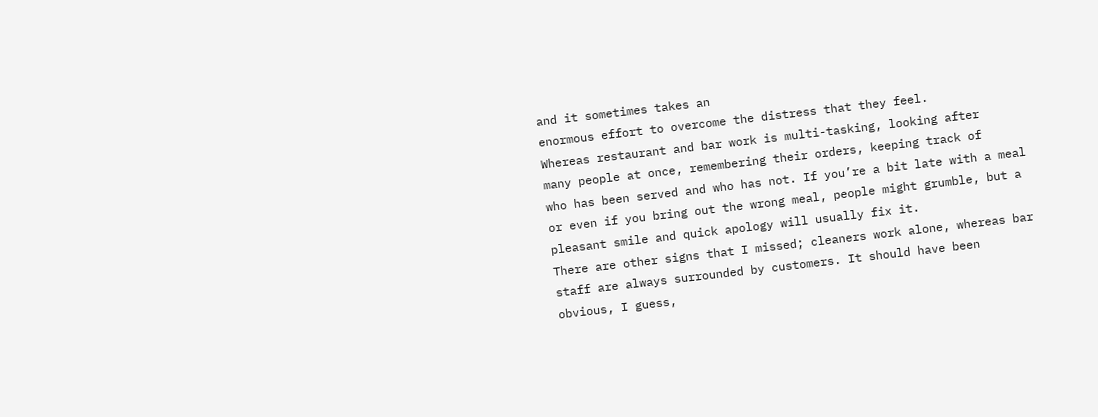and it sometimes takes an
enormous effort to overcome the distress that they feel.
Whereas restaurant and bar work is multi-tasking, looking after
many people at once, remembering their orders, keeping track of
who has been served and who has not. If you’re a bit late with a meal
or even if you bring out the wrong meal, people might grumble, but a
pleasant smile and quick apology will usually fix it.
There are other signs that I missed; cleaners work alone, whereas bar
staff are always surrounded by customers. It should have been
obvious, I guess,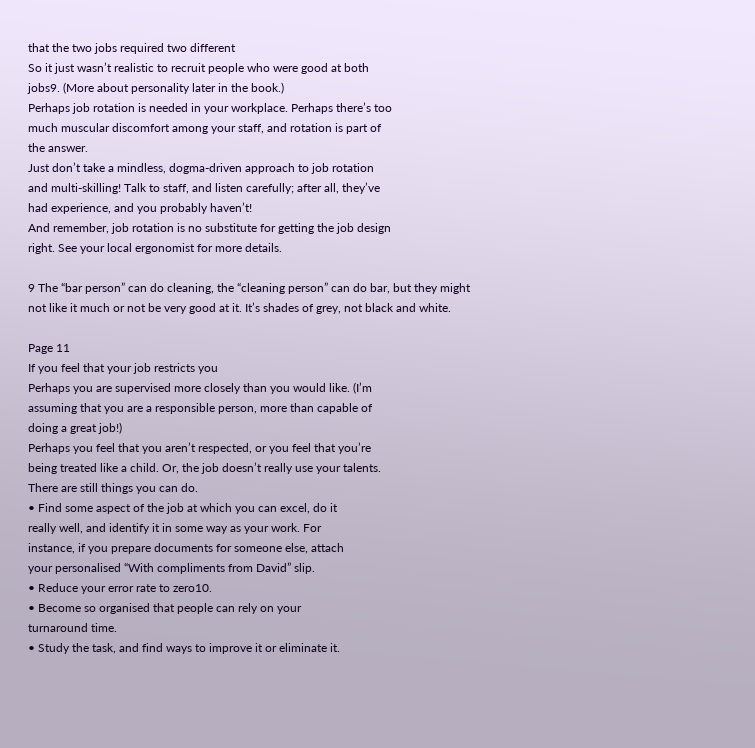that the two jobs required two different
So it just wasn’t realistic to recruit people who were good at both
jobs9. (More about personality later in the book.)
Perhaps job rotation is needed in your workplace. Perhaps there’s too
much muscular discomfort among your staff, and rotation is part of
the answer.
Just don’t take a mindless, dogma-driven approach to job rotation
and multi-skilling! Talk to staff, and listen carefully; after all, they’ve
had experience, and you probably haven’t!
And remember, job rotation is no substitute for getting the job design
right. See your local ergonomist for more details.

9 The “bar person” can do cleaning, the “cleaning person” can do bar, but they might
not like it much or not be very good at it. It’s shades of grey, not black and white.

Page 11
If you feel that your job restricts you
Perhaps you are supervised more closely than you would like. (I’m
assuming that you are a responsible person, more than capable of
doing a great job!)
Perhaps you feel that you aren’t respected, or you feel that you’re
being treated like a child. Or, the job doesn’t really use your talents.
There are still things you can do.
• Find some aspect of the job at which you can excel, do it
really well, and identify it in some way as your work. For
instance, if you prepare documents for someone else, attach
your personalised “With compliments from David” slip.
• Reduce your error rate to zero10.
• Become so organised that people can rely on your
turnaround time.
• Study the task, and find ways to improve it or eliminate it.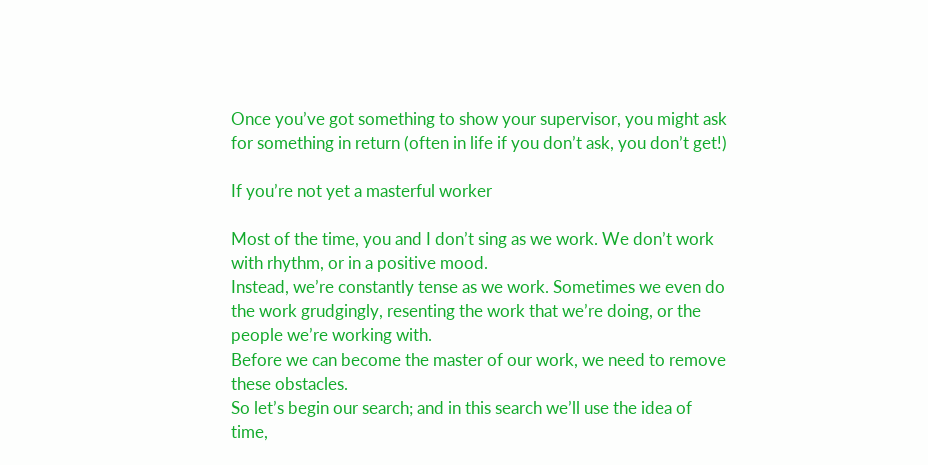Once you’ve got something to show your supervisor, you might ask
for something in return (often in life if you don’t ask, you don’t get!)

If you’re not yet a masterful worker

Most of the time, you and I don’t sing as we work. We don’t work
with rhythm, or in a positive mood.
Instead, we’re constantly tense as we work. Sometimes we even do
the work grudgingly, resenting the work that we’re doing, or the
people we’re working with.
Before we can become the master of our work, we need to remove
these obstacles.
So let’s begin our search; and in this search we’ll use the idea of
time,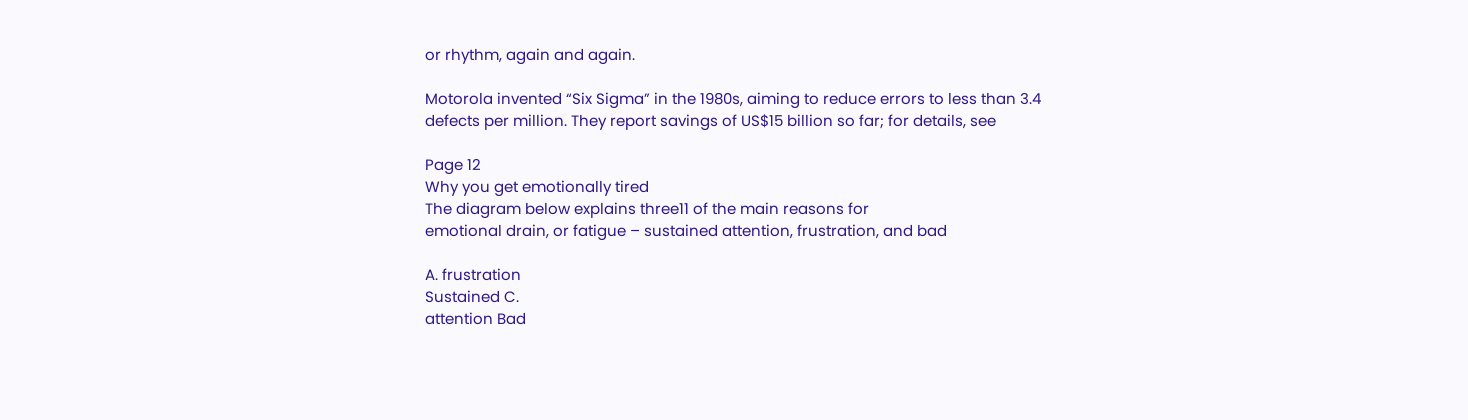or rhythm, again and again.

Motorola invented “Six Sigma” in the 1980s, aiming to reduce errors to less than 3.4
defects per million. They report savings of US$15 billion so far; for details, see

Page 12
Why you get emotionally tired
The diagram below explains three11 of the main reasons for
emotional drain, or fatigue – sustained attention, frustration, and bad

A. frustration
Sustained C.
attention Bad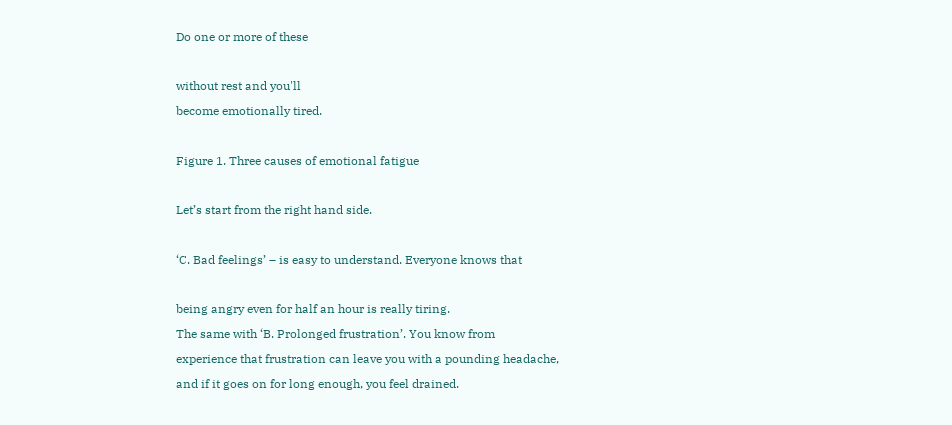Do one or more of these

without rest and you'll
become emotionally tired.

Figure 1. Three causes of emotional fatigue

Let’s start from the right hand side.

‘C. Bad feelings’ – is easy to understand. Everyone knows that

being angry even for half an hour is really tiring.
The same with ‘B. Prolonged frustration’. You know from
experience that frustration can leave you with a pounding headache,
and if it goes on for long enough, you feel drained.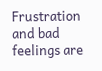Frustration and bad feelings are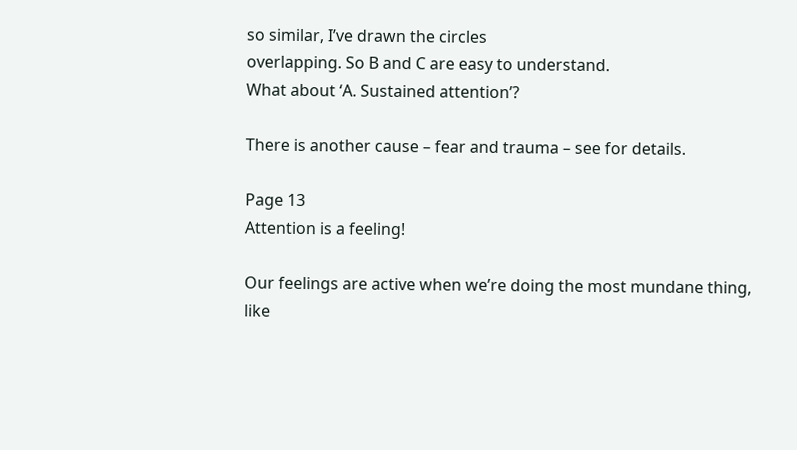so similar, I’ve drawn the circles
overlapping. So B and C are easy to understand.
What about ‘A. Sustained attention’?

There is another cause – fear and trauma – see for details.

Page 13
Attention is a feeling!

Our feelings are active when we’re doing the most mundane thing,
like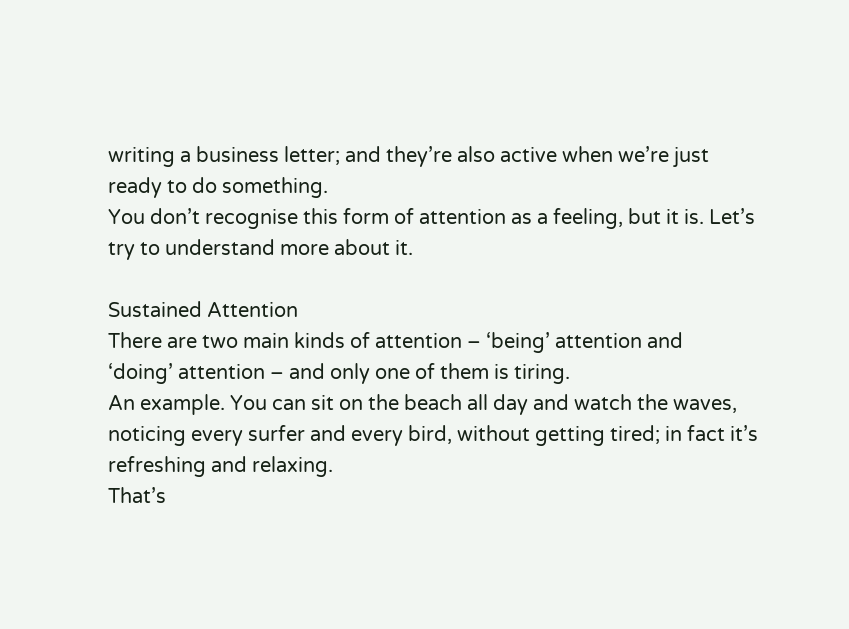writing a business letter; and they’re also active when we’re just
ready to do something.
You don’t recognise this form of attention as a feeling, but it is. Let’s
try to understand more about it.

Sustained Attention
There are two main kinds of attention – ‘being’ attention and
‘doing’ attention – and only one of them is tiring.
An example. You can sit on the beach all day and watch the waves,
noticing every surfer and every bird, without getting tired; in fact it’s
refreshing and relaxing.
That’s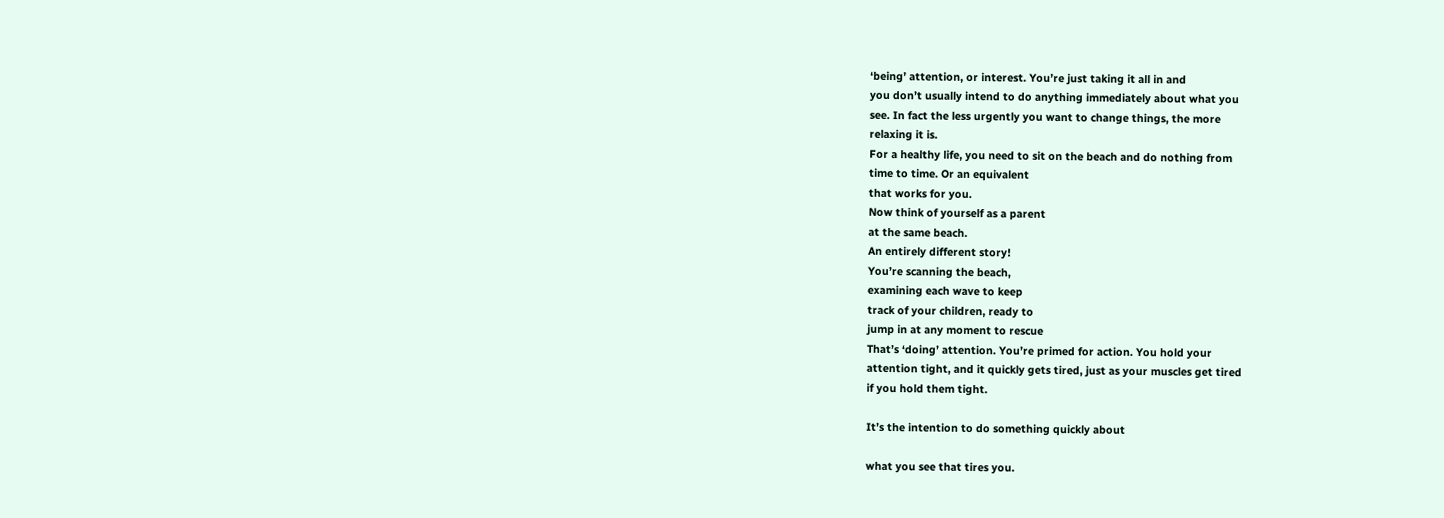‘being’ attention, or interest. You’re just taking it all in and
you don’t usually intend to do anything immediately about what you
see. In fact the less urgently you want to change things, the more
relaxing it is.
For a healthy life, you need to sit on the beach and do nothing from
time to time. Or an equivalent
that works for you.
Now think of yourself as a parent
at the same beach.
An entirely different story!
You’re scanning the beach,
examining each wave to keep
track of your children, ready to
jump in at any moment to rescue
That’s ‘doing’ attention. You’re primed for action. You hold your
attention tight, and it quickly gets tired, just as your muscles get tired
if you hold them tight.

It’s the intention to do something quickly about

what you see that tires you.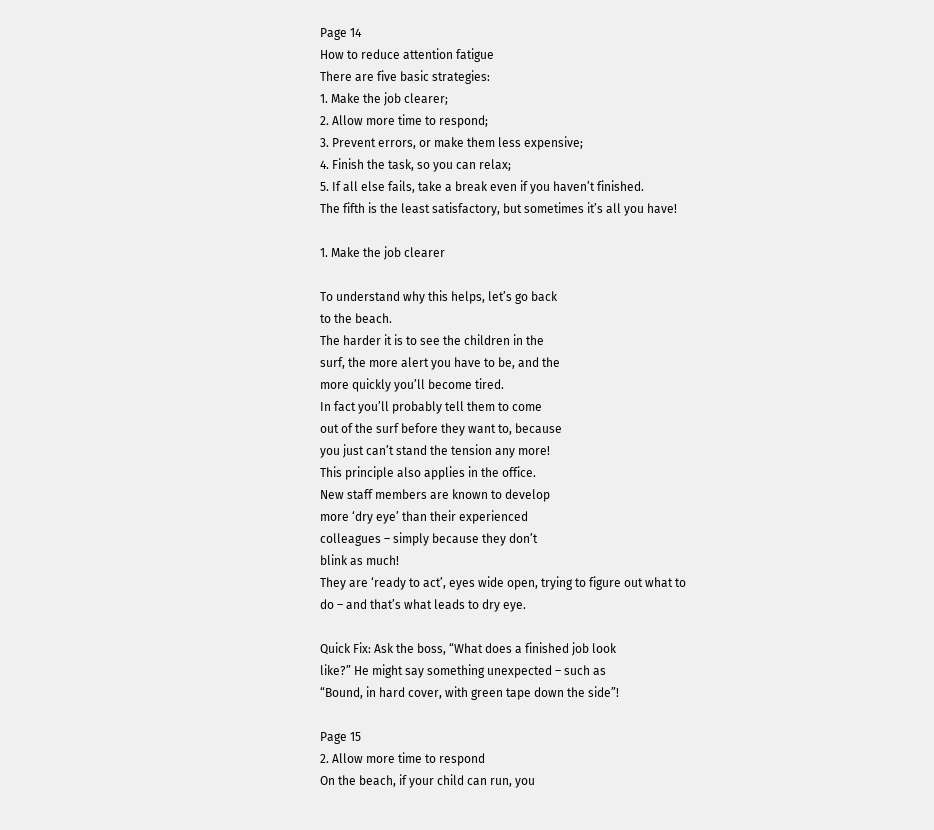Page 14
How to reduce attention fatigue
There are five basic strategies:
1. Make the job clearer;
2. Allow more time to respond;
3. Prevent errors, or make them less expensive;
4. Finish the task, so you can relax;
5. If all else fails, take a break even if you haven’t finished.
The fifth is the least satisfactory, but sometimes it’s all you have!

1. Make the job clearer

To understand why this helps, let’s go back
to the beach.
The harder it is to see the children in the
surf, the more alert you have to be, and the
more quickly you’ll become tired.
In fact you’ll probably tell them to come
out of the surf before they want to, because
you just can’t stand the tension any more!
This principle also applies in the office.
New staff members are known to develop
more ‘dry eye’ than their experienced
colleagues – simply because they don’t
blink as much!
They are ‘ready to act’, eyes wide open, trying to figure out what to
do – and that’s what leads to dry eye.

Quick Fix: Ask the boss, “What does a finished job look
like?” He might say something unexpected – such as
“Bound, in hard cover, with green tape down the side”!

Page 15
2. Allow more time to respond
On the beach, if your child can run, you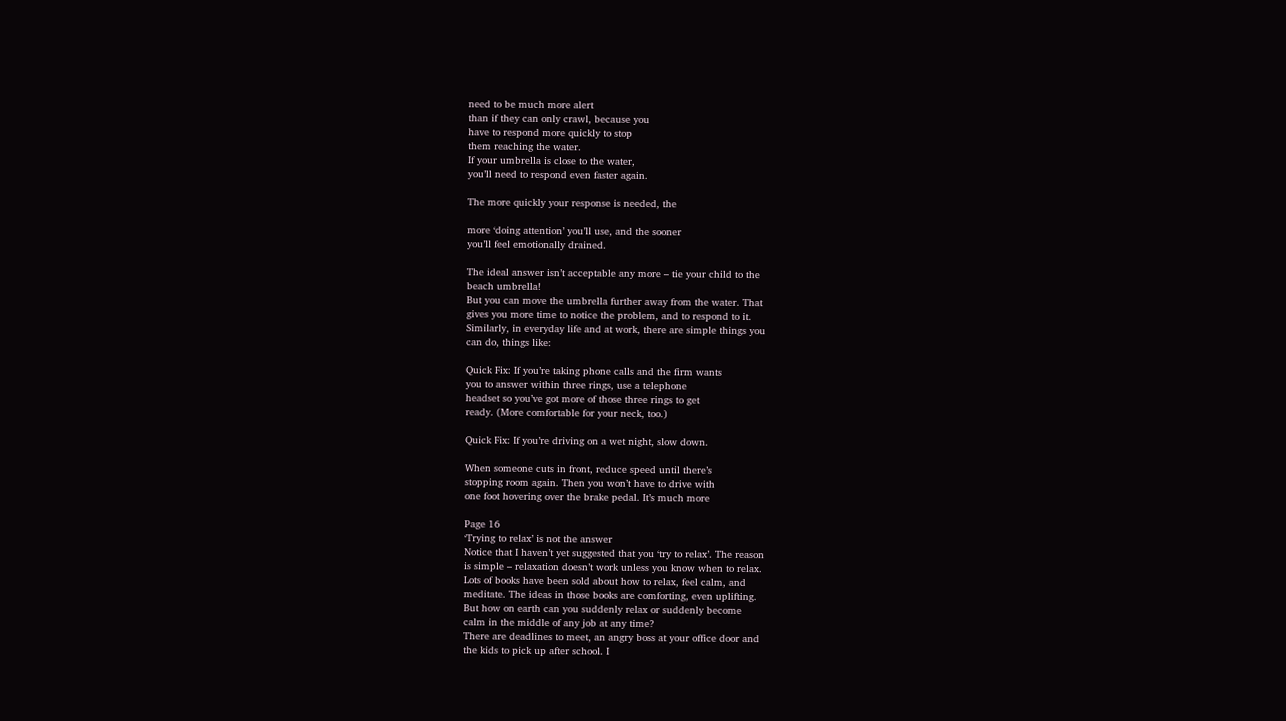need to be much more alert
than if they can only crawl, because you
have to respond more quickly to stop
them reaching the water.
If your umbrella is close to the water,
you’ll need to respond even faster again.

The more quickly your response is needed, the

more ‘doing attention’ you’ll use, and the sooner
you’ll feel emotionally drained.

The ideal answer isn’t acceptable any more – tie your child to the
beach umbrella!
But you can move the umbrella further away from the water. That
gives you more time to notice the problem, and to respond to it.
Similarly, in everyday life and at work, there are simple things you
can do, things like:

Quick Fix: If you’re taking phone calls and the firm wants
you to answer within three rings, use a telephone
headset so you’ve got more of those three rings to get
ready. (More comfortable for your neck, too.)

Quick Fix: If you’re driving on a wet night, slow down.

When someone cuts in front, reduce speed until there’s
stopping room again. Then you won’t have to drive with
one foot hovering over the brake pedal. It’s much more

Page 16
‘Trying to relax’ is not the answer
Notice that I haven’t yet suggested that you ‘try to relax’. The reason
is simple – relaxation doesn’t work unless you know when to relax.
Lots of books have been sold about how to relax, feel calm, and
meditate. The ideas in those books are comforting, even uplifting.
But how on earth can you suddenly relax or suddenly become
calm in the middle of any job at any time?
There are deadlines to meet, an angry boss at your office door and
the kids to pick up after school. I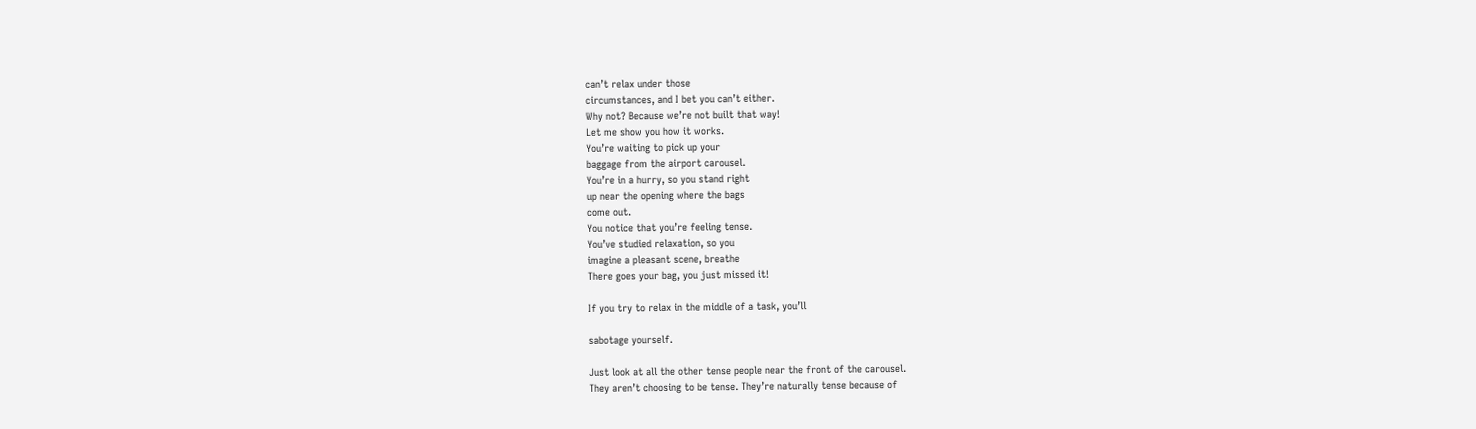can’t relax under those
circumstances, and I bet you can’t either.
Why not? Because we’re not built that way!
Let me show you how it works.
You’re waiting to pick up your
baggage from the airport carousel.
You’re in a hurry, so you stand right
up near the opening where the bags
come out.
You notice that you’re feeling tense.
You’ve studied relaxation, so you
imagine a pleasant scene, breathe
There goes your bag, you just missed it!

If you try to relax in the middle of a task, you’ll

sabotage yourself.

Just look at all the other tense people near the front of the carousel.
They aren’t choosing to be tense. They’re naturally tense because of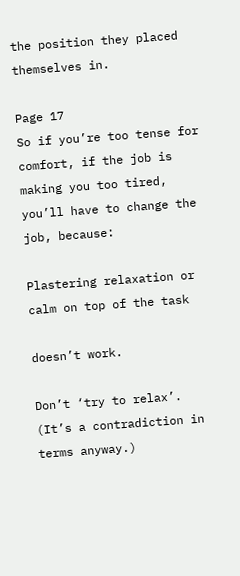the position they placed themselves in.

Page 17
So if you’re too tense for comfort, if the job is making you too tired,
you’ll have to change the job, because:

Plastering relaxation or calm on top of the task

doesn’t work.

Don’t ‘try to relax’. (It’s a contradiction in terms anyway.)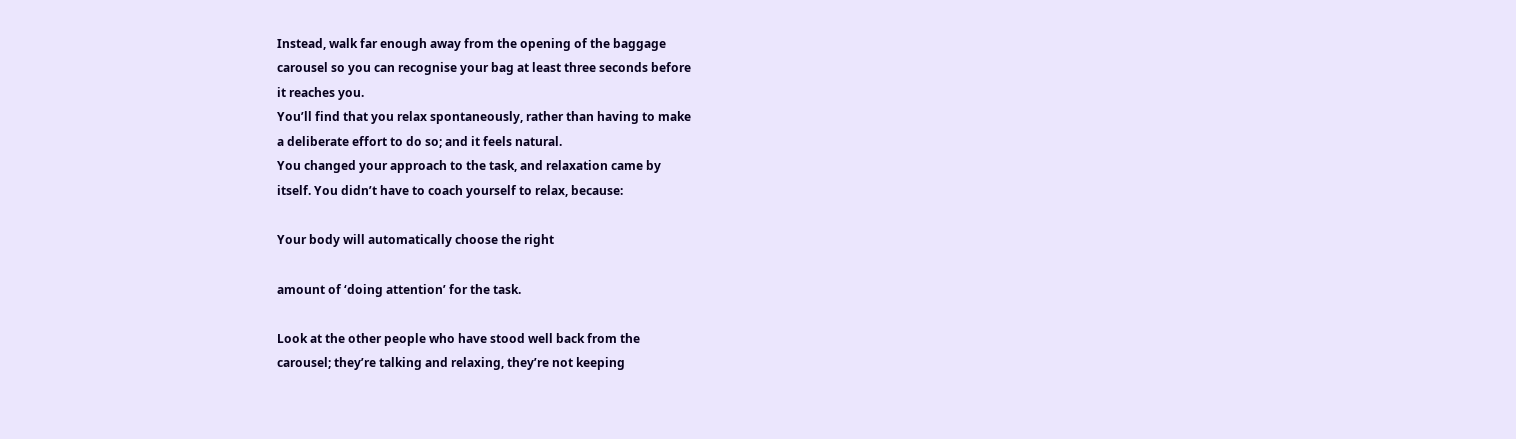Instead, walk far enough away from the opening of the baggage
carousel so you can recognise your bag at least three seconds before
it reaches you.
You’ll find that you relax spontaneously, rather than having to make
a deliberate effort to do so; and it feels natural.
You changed your approach to the task, and relaxation came by
itself. You didn’t have to coach yourself to relax, because:

Your body will automatically choose the right

amount of ‘doing attention’ for the task.

Look at the other people who have stood well back from the
carousel; they’re talking and relaxing, they’re not keeping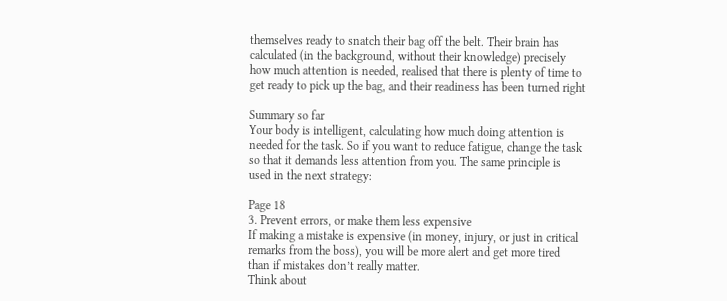themselves ready to snatch their bag off the belt. Their brain has
calculated (in the background, without their knowledge) precisely
how much attention is needed, realised that there is plenty of time to
get ready to pick up the bag, and their readiness has been turned right

Summary so far
Your body is intelligent, calculating how much doing attention is
needed for the task. So if you want to reduce fatigue, change the task
so that it demands less attention from you. The same principle is
used in the next strategy:

Page 18
3. Prevent errors, or make them less expensive
If making a mistake is expensive (in money, injury, or just in critical
remarks from the boss), you will be more alert and get more tired
than if mistakes don’t really matter.
Think about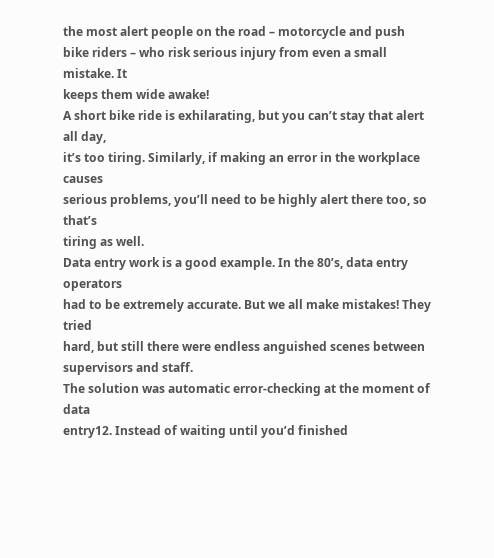the most alert people on the road – motorcycle and push
bike riders – who risk serious injury from even a small mistake. It
keeps them wide awake!
A short bike ride is exhilarating, but you can’t stay that alert all day,
it’s too tiring. Similarly, if making an error in the workplace causes
serious problems, you’ll need to be highly alert there too, so that’s
tiring as well.
Data entry work is a good example. In the 80’s, data entry operators
had to be extremely accurate. But we all make mistakes! They tried
hard, but still there were endless anguished scenes between
supervisors and staff.
The solution was automatic error-checking at the moment of data
entry12. Instead of waiting until you’d finished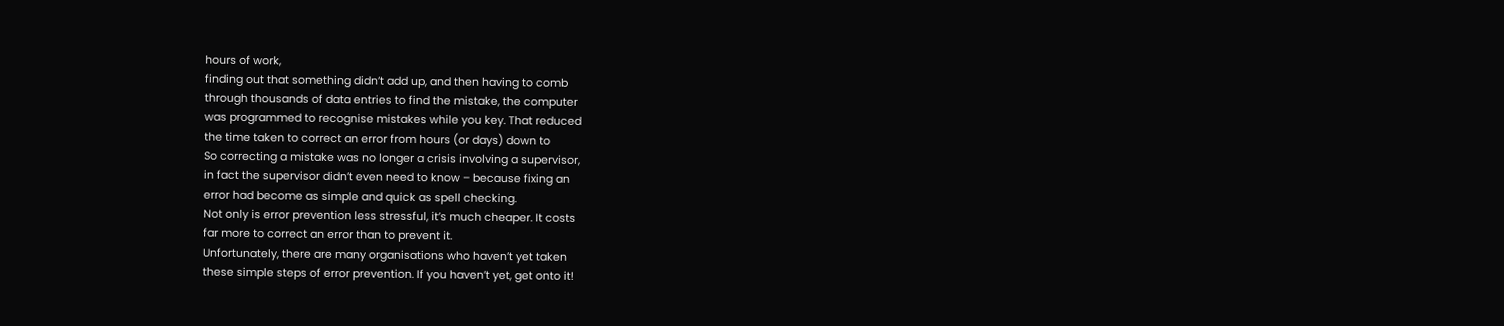hours of work,
finding out that something didn’t add up, and then having to comb
through thousands of data entries to find the mistake, the computer
was programmed to recognise mistakes while you key. That reduced
the time taken to correct an error from hours (or days) down to
So correcting a mistake was no longer a crisis involving a supervisor,
in fact the supervisor didn’t even need to know – because fixing an
error had become as simple and quick as spell checking.
Not only is error prevention less stressful, it’s much cheaper. It costs
far more to correct an error than to prevent it.
Unfortunately, there are many organisations who haven’t yet taken
these simple steps of error prevention. If you haven’t yet, get onto it!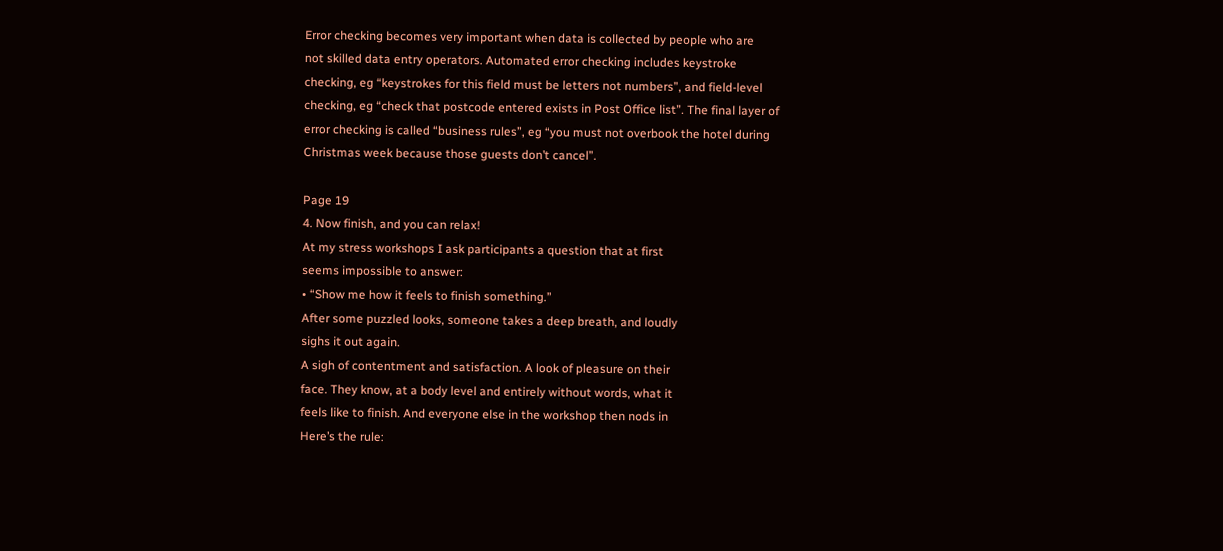Error checking becomes very important when data is collected by people who are
not skilled data entry operators. Automated error checking includes keystroke
checking, eg “keystrokes for this field must be letters not numbers”, and field-level
checking, eg “check that postcode entered exists in Post Office list”. The final layer of
error checking is called “business rules”, eg “you must not overbook the hotel during
Christmas week because those guests don’t cancel”.

Page 19
4. Now finish, and you can relax!
At my stress workshops I ask participants a question that at first
seems impossible to answer:
• “Show me how it feels to finish something.”
After some puzzled looks, someone takes a deep breath, and loudly
sighs it out again.
A sigh of contentment and satisfaction. A look of pleasure on their
face. They know, at a body level and entirely without words, what it
feels like to finish. And everyone else in the workshop then nods in
Here’s the rule: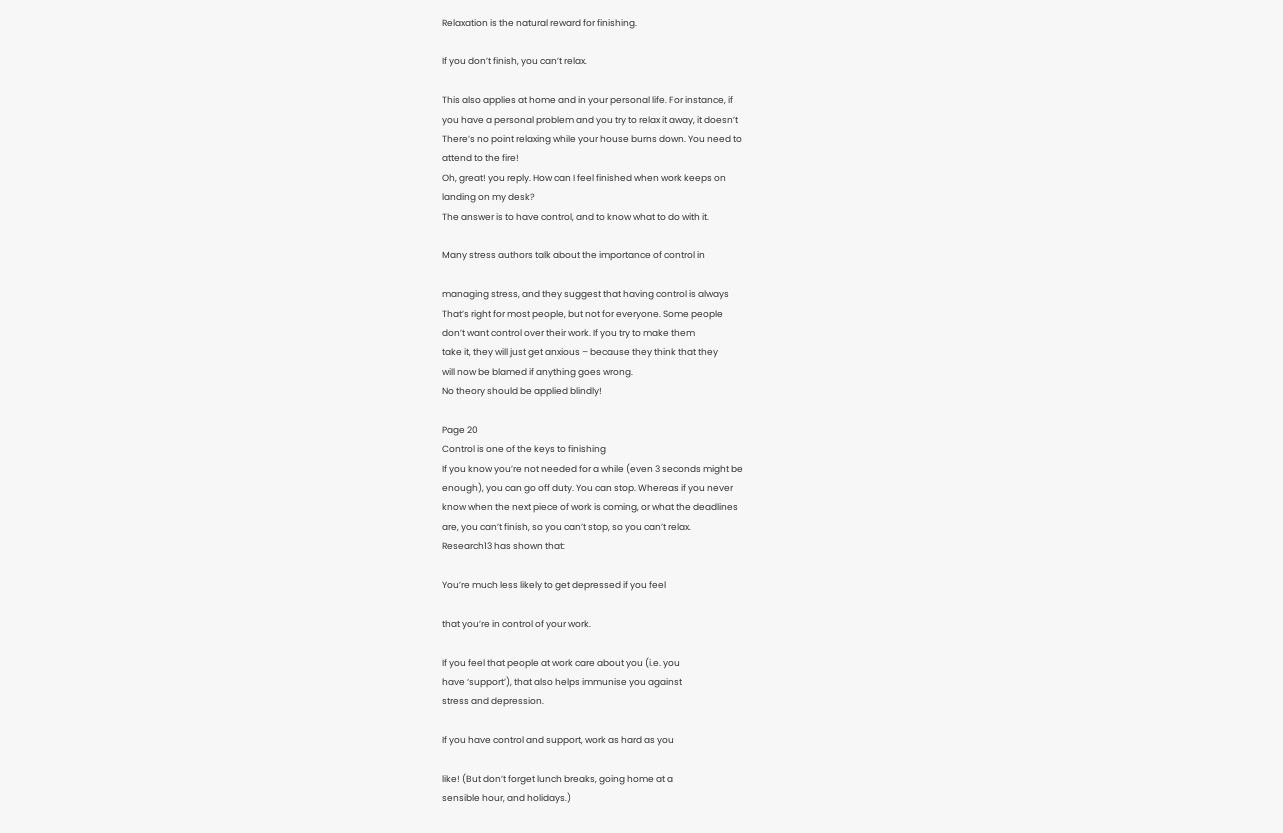Relaxation is the natural reward for finishing.

If you don’t finish, you can’t relax.

This also applies at home and in your personal life. For instance, if
you have a personal problem and you try to relax it away, it doesn’t
There’s no point relaxing while your house burns down. You need to
attend to the fire!
Oh, great! you reply. How can I feel finished when work keeps on
landing on my desk?
The answer is to have control, and to know what to do with it.

Many stress authors talk about the importance of control in

managing stress, and they suggest that having control is always
That’s right for most people, but not for everyone. Some people
don’t want control over their work. If you try to make them
take it, they will just get anxious – because they think that they
will now be blamed if anything goes wrong.
No theory should be applied blindly!

Page 20
Control is one of the keys to finishing
If you know you’re not needed for a while (even 3 seconds might be
enough), you can go off duty. You can stop. Whereas if you never
know when the next piece of work is coming, or what the deadlines
are, you can’t finish, so you can’t stop, so you can’t relax.
Research13 has shown that:

You’re much less likely to get depressed if you feel

that you’re in control of your work.

If you feel that people at work care about you (i.e. you
have ‘support’), that also helps immunise you against
stress and depression.

If you have control and support, work as hard as you

like! (But don’t forget lunch breaks, going home at a
sensible hour, and holidays.)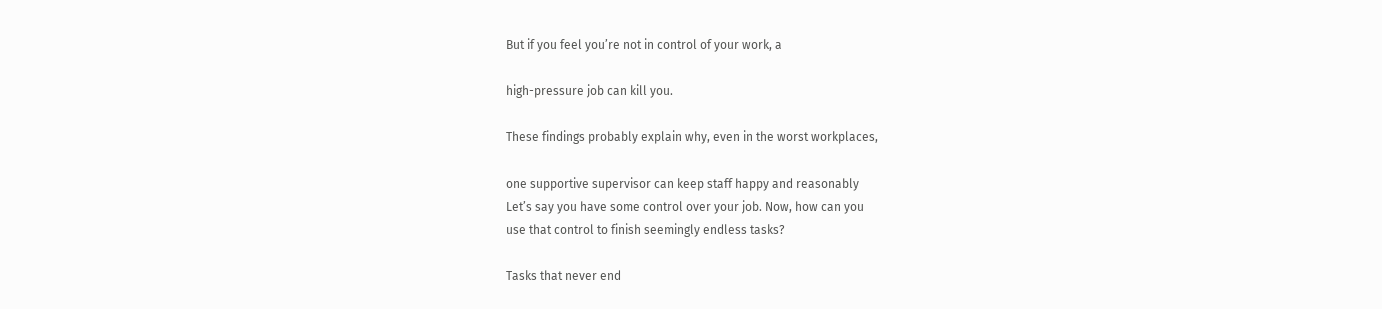But if you feel you’re not in control of your work, a

high-pressure job can kill you.

These findings probably explain why, even in the worst workplaces,

one supportive supervisor can keep staff happy and reasonably
Let’s say you have some control over your job. Now, how can you
use that control to finish seemingly endless tasks?

Tasks that never end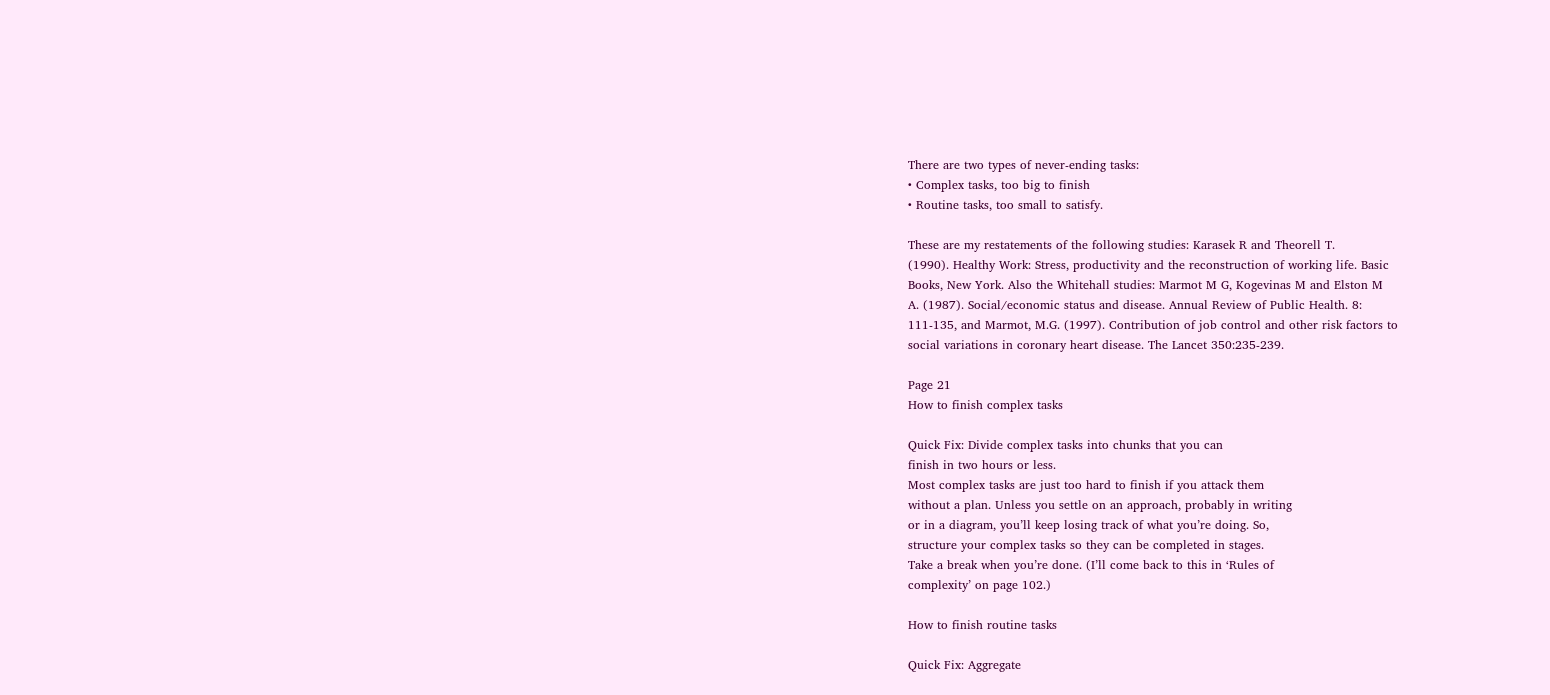There are two types of never-ending tasks:
• Complex tasks, too big to finish
• Routine tasks, too small to satisfy.

These are my restatements of the following studies: Karasek R and Theorell T.
(1990). Healthy Work: Stress, productivity and the reconstruction of working life. Basic
Books, New York. Also the Whitehall studies: Marmot M G, Kogevinas M and Elston M
A. (1987). Social/economic status and disease. Annual Review of Public Health. 8:
111-135, and Marmot, M.G. (1997). Contribution of job control and other risk factors to
social variations in coronary heart disease. The Lancet 350:235-239.

Page 21
How to finish complex tasks

Quick Fix: Divide complex tasks into chunks that you can
finish in two hours or less.
Most complex tasks are just too hard to finish if you attack them
without a plan. Unless you settle on an approach, probably in writing
or in a diagram, you’ll keep losing track of what you’re doing. So,
structure your complex tasks so they can be completed in stages.
Take a break when you’re done. (I’ll come back to this in ‘Rules of
complexity’ on page 102.)

How to finish routine tasks

Quick Fix: Aggregate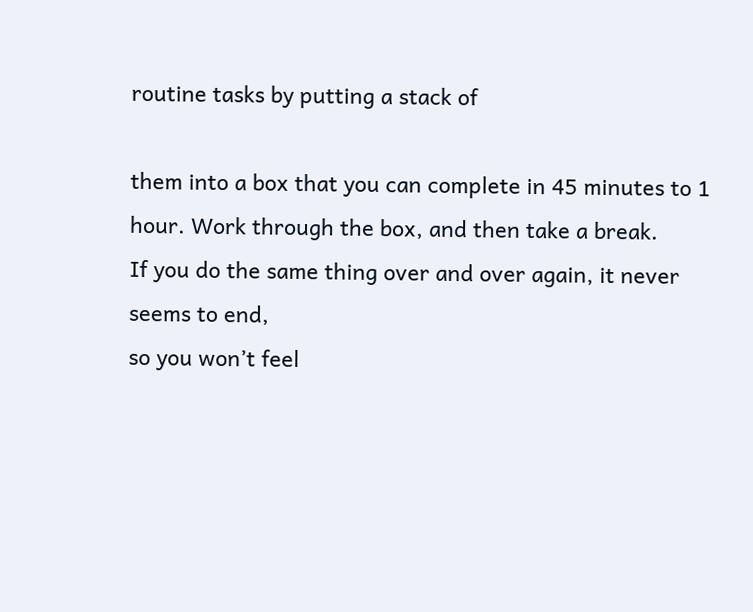routine tasks by putting a stack of

them into a box that you can complete in 45 minutes to 1
hour. Work through the box, and then take a break.
If you do the same thing over and over again, it never seems to end,
so you won’t feel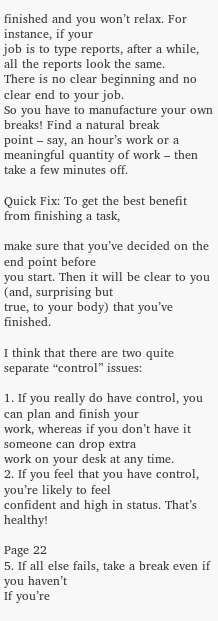finished and you won’t relax. For instance, if your
job is to type reports, after a while, all the reports look the same.
There is no clear beginning and no clear end to your job.
So you have to manufacture your own breaks! Find a natural break
point – say, an hour’s work or a meaningful quantity of work – then
take a few minutes off.

Quick Fix: To get the best benefit from finishing a task,

make sure that you’ve decided on the end point before
you start. Then it will be clear to you (and, surprising but
true, to your body) that you’ve finished.

I think that there are two quite separate “control” issues:

1. If you really do have control, you can plan and finish your
work, whereas if you don’t have it someone can drop extra
work on your desk at any time.
2. If you feel that you have control, you’re likely to feel
confident and high in status. That’s healthy!

Page 22
5. If all else fails, take a break even if you haven’t
If you’re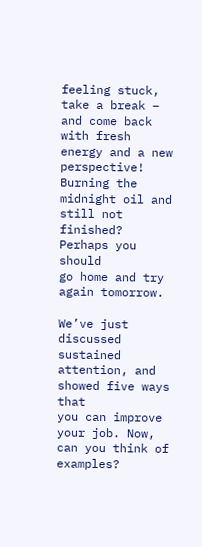feeling stuck, take a break – and come back with fresh
energy and a new perspective!
Burning the midnight oil and still not finished? Perhaps you should
go home and try again tomorrow.

We’ve just discussed sustained attention, and showed five ways that
you can improve your job. Now, can you think of examples?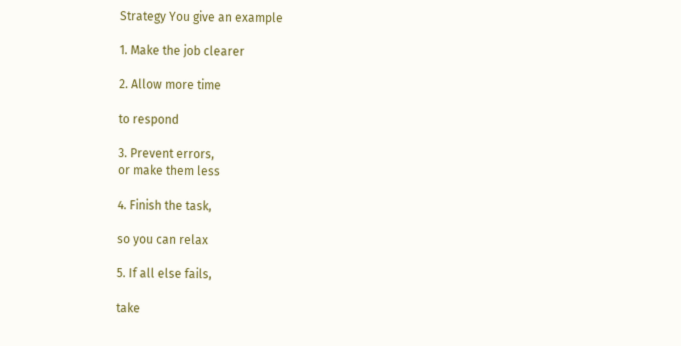Strategy You give an example

1. Make the job clearer

2. Allow more time

to respond

3. Prevent errors,
or make them less

4. Finish the task,

so you can relax

5. If all else fails,

take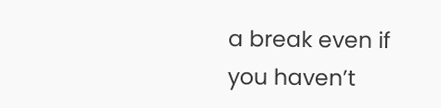a break even if
you haven’t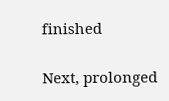finished

Next, prolonged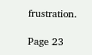frustration.

Page 23